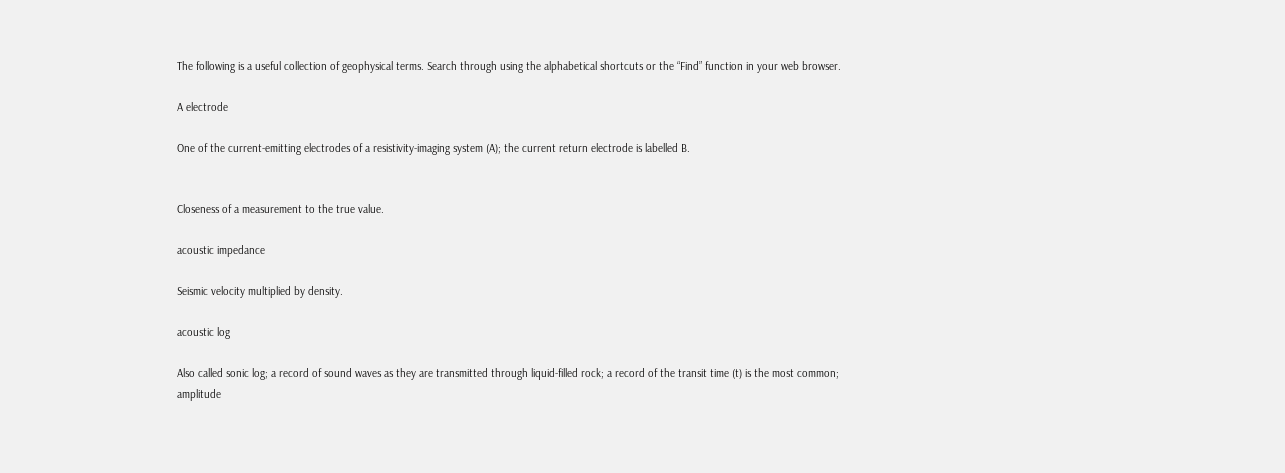The following is a useful collection of geophysical terms. Search through using the alphabetical shortcuts or the “Find” function in your web browser.

A electrode

One of the current-emitting electrodes of a resistivity-imaging system (A); the current return electrode is labelled B.


Closeness of a measurement to the true value.

acoustic impedance

Seismic velocity multiplied by density.

acoustic log

Also called sonic log; a record of sound waves as they are transmitted through liquid-filled rock; a record of the transit time (t) is the most common; amplitude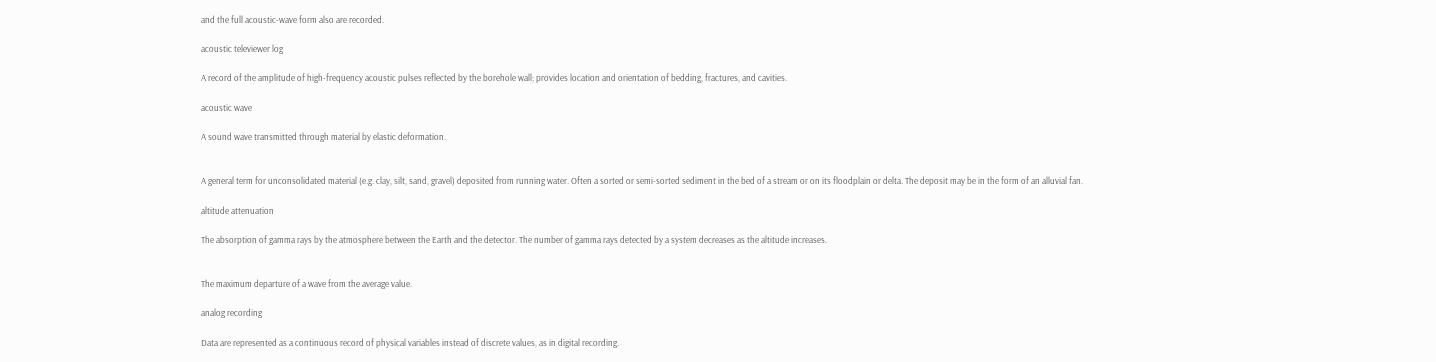and the full acoustic-wave form also are recorded.

acoustic televiewer log

A record of the amplitude of high-frequency acoustic pulses reflected by the borehole wall; provides location and orientation of bedding, fractures, and cavities.

acoustic wave

A sound wave transmitted through material by elastic deformation.


A general term for unconsolidated material (e.g. clay, silt, sand, gravel) deposited from running water. Often a sorted or semi-sorted sediment in the bed of a stream or on its floodplain or delta. The deposit may be in the form of an alluvial fan.

altitude attenuation

The absorption of gamma rays by the atmosphere between the Earth and the detector. The number of gamma rays detected by a system decreases as the altitude increases.


The maximum departure of a wave from the average value.

analog recording

Data are represented as a continuous record of physical variables instead of discrete values, as in digital recording.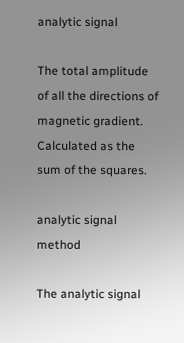analytic signal

The total amplitude of all the directions of magnetic gradient. Calculated as the sum of the squares.

analytic signal method

The analytic signal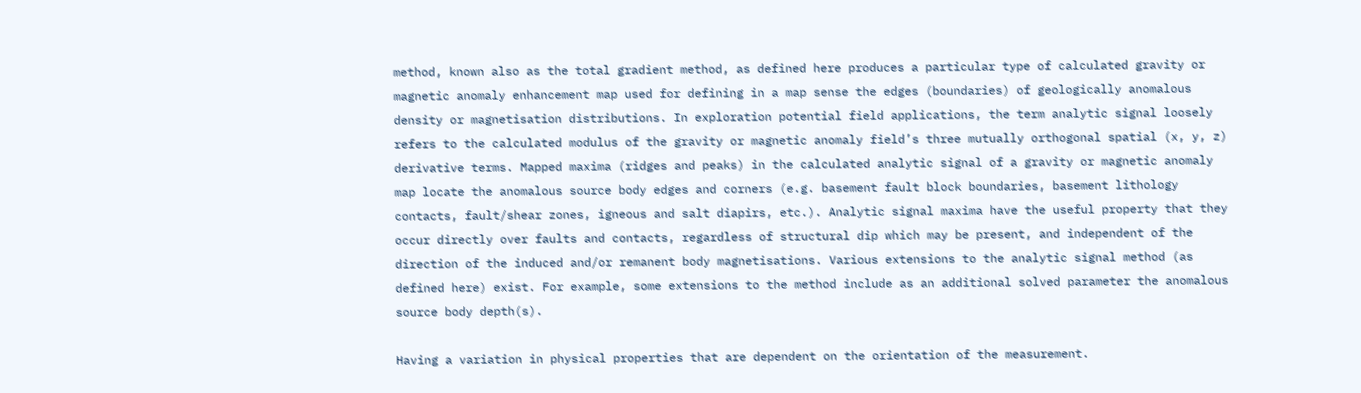method, known also as the total gradient method, as defined here produces a particular type of calculated gravity or magnetic anomaly enhancement map used for defining in a map sense the edges (boundaries) of geologically anomalous density or magnetisation distributions. In exploration potential field applications, the term analytic signal loosely refers to the calculated modulus of the gravity or magnetic anomaly field’s three mutually orthogonal spatial (x, y, z) derivative terms. Mapped maxima (ridges and peaks) in the calculated analytic signal of a gravity or magnetic anomaly map locate the anomalous source body edges and corners (e.g. basement fault block boundaries, basement lithology contacts, fault/shear zones, igneous and salt diapirs, etc.). Analytic signal maxima have the useful property that they occur directly over faults and contacts, regardless of structural dip which may be present, and independent of the direction of the induced and/or remanent body magnetisations. Various extensions to the analytic signal method (as defined here) exist. For example, some extensions to the method include as an additional solved parameter the anomalous source body depth(s).

Having a variation in physical properties that are dependent on the orientation of the measurement.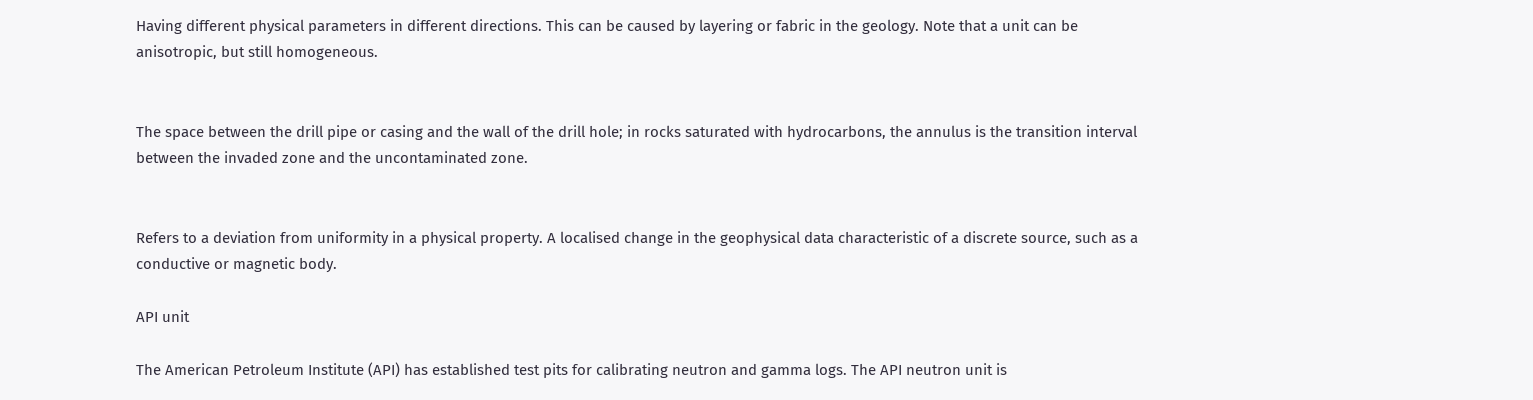Having different physical parameters in different directions. This can be caused by layering or fabric in the geology. Note that a unit can be anisotropic, but still homogeneous.


The space between the drill pipe or casing and the wall of the drill hole; in rocks saturated with hydrocarbons, the annulus is the transition interval between the invaded zone and the uncontaminated zone.


Refers to a deviation from uniformity in a physical property. A localised change in the geophysical data characteristic of a discrete source, such as a conductive or magnetic body.

API unit

The American Petroleum Institute (API) has established test pits for calibrating neutron and gamma logs. The API neutron unit is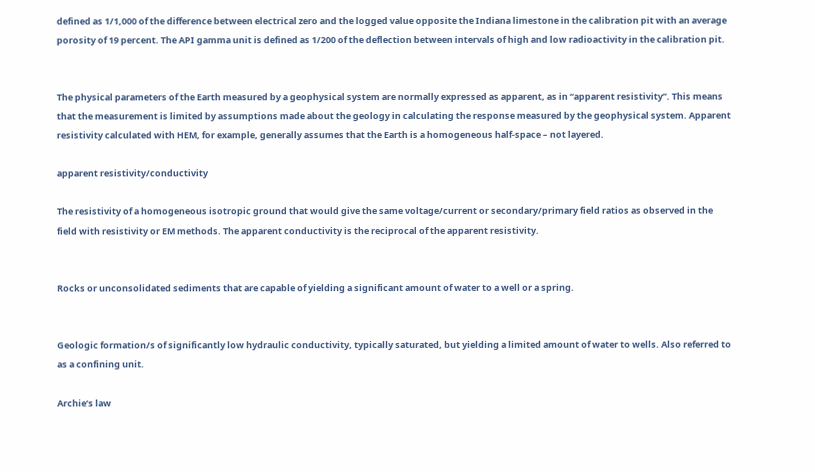defined as 1/1,000 of the difference between electrical zero and the logged value opposite the Indiana limestone in the calibration pit with an average porosity of 19 percent. The API gamma unit is defined as 1/200 of the deflection between intervals of high and low radioactivity in the calibration pit.


The physical parameters of the Earth measured by a geophysical system are normally expressed as apparent, as in “apparent resistivity”. This means that the measurement is limited by assumptions made about the geology in calculating the response measured by the geophysical system. Apparent resistivity calculated with HEM, for example, generally assumes that the Earth is a homogeneous half-space – not layered.

apparent resistivity/conductivity

The resistivity of a homogeneous isotropic ground that would give the same voltage/current or secondary/primary field ratios as observed in the field with resistivity or EM methods. The apparent conductivity is the reciprocal of the apparent resistivity.


Rocks or unconsolidated sediments that are capable of yielding a significant amount of water to a well or a spring.


Geologic formation/s of significantly low hydraulic conductivity, typically saturated, but yielding a limited amount of water to wells. Also referred to as a confining unit.

Archie’s law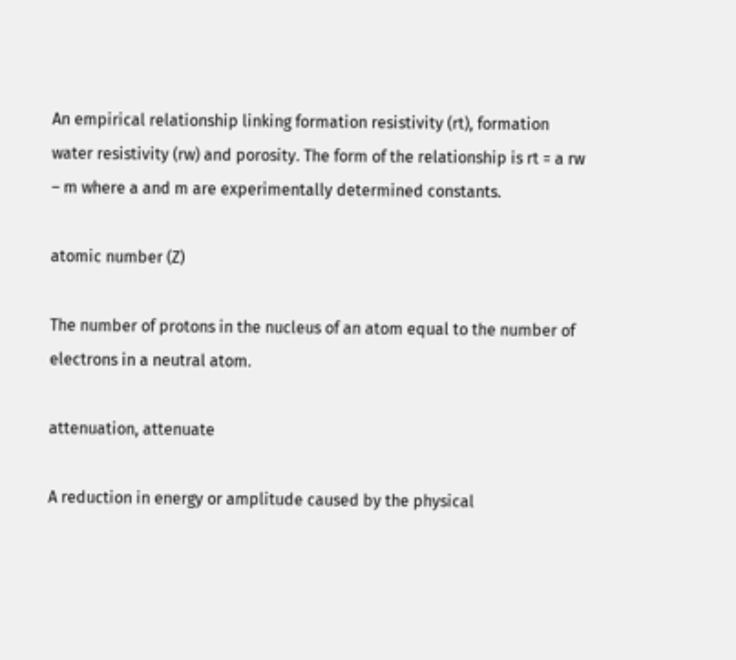An empirical relationship linking formation resistivity (rt), formation water resistivity (rw) and porosity. The form of the relationship is rt = a rw – m where a and m are experimentally determined constants.

atomic number (Z)

The number of protons in the nucleus of an atom equal to the number of electrons in a neutral atom.

attenuation, attenuate

A reduction in energy or amplitude caused by the physical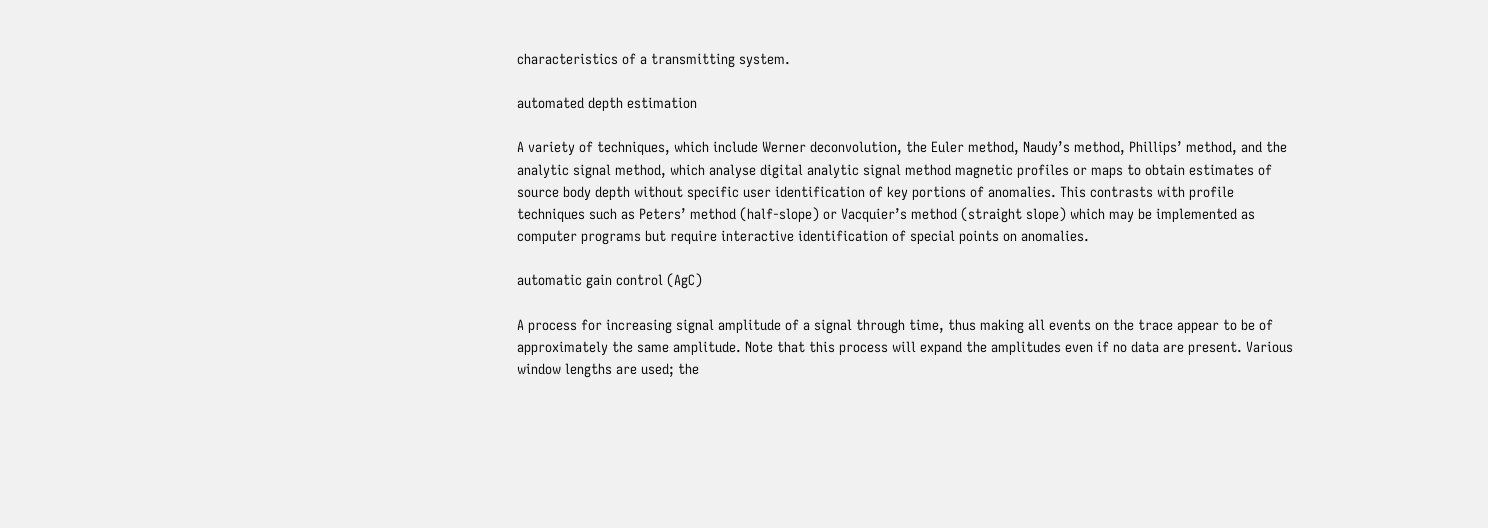characteristics of a transmitting system.

automated depth estimation

A variety of techniques, which include Werner deconvolution, the Euler method, Naudy’s method, Phillips’ method, and the analytic signal method, which analyse digital analytic signal method magnetic profiles or maps to obtain estimates of source body depth without specific user identification of key portions of anomalies. This contrasts with profile techniques such as Peters’ method (half-slope) or Vacquier’s method (straight slope) which may be implemented as computer programs but require interactive identification of special points on anomalies.

automatic gain control (AgC)

A process for increasing signal amplitude of a signal through time, thus making all events on the trace appear to be of approximately the same amplitude. Note that this process will expand the amplitudes even if no data are present. Various window lengths are used; the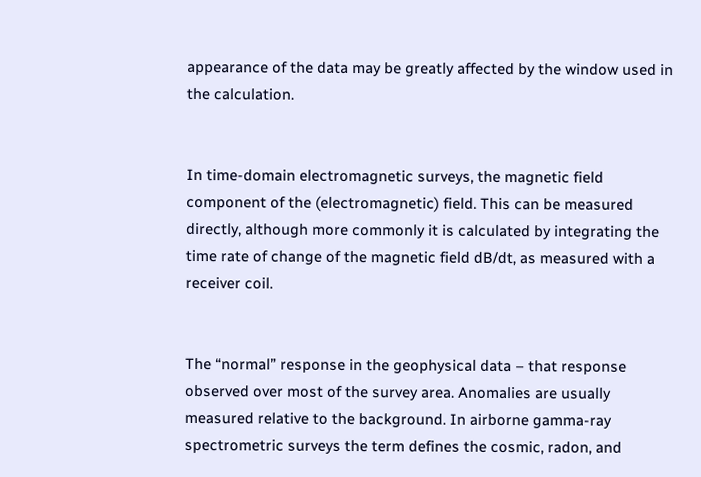appearance of the data may be greatly affected by the window used in the calculation.


In time-domain electromagnetic surveys, the magnetic field component of the (electromagnetic) field. This can be measured directly, although more commonly it is calculated by integrating the time rate of change of the magnetic field dB/dt, as measured with a receiver coil.


The “normal” response in the geophysical data – that response observed over most of the survey area. Anomalies are usually measured relative to the background. In airborne gamma-ray spectrometric surveys the term defines the cosmic, radon, and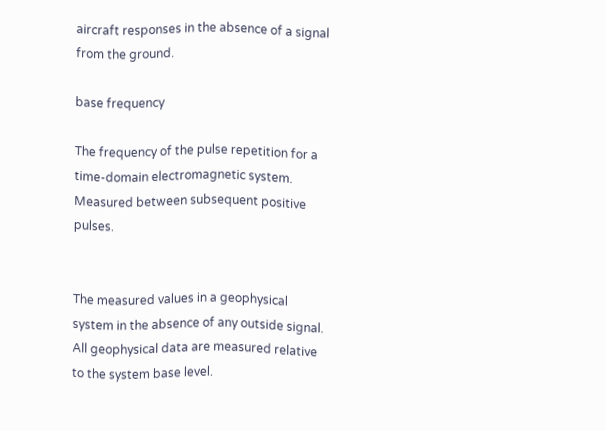aircraft responses in the absence of a signal from the ground.

base frequency

The frequency of the pulse repetition for a time-domain electromagnetic system. Measured between subsequent positive pulses.


The measured values in a geophysical system in the absence of any outside signal. All geophysical data are measured relative to the system base level.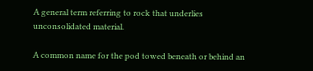A general term referring to rock that underlies unconsolidated material.

A common name for the pod towed beneath or behind an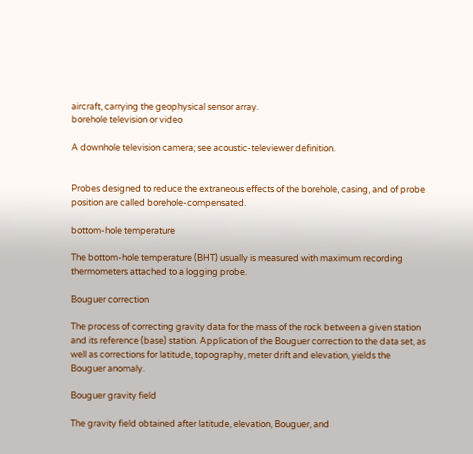aircraft, carrying the geophysical sensor array.
borehole television or video

A downhole television camera; see acoustic-televiewer definition.


Probes designed to reduce the extraneous effects of the borehole, casing, and of probe position are called borehole-compensated.

bottom-hole temperature

The bottom-hole temperature (BHT) usually is measured with maximum recording thermometers attached to a logging probe.

Bouguer correction

The process of correcting gravity data for the mass of the rock between a given station and its reference (base) station. Application of the Bouguer correction to the data set, as well as corrections for latitude, topography, meter drift and elevation, yields the Bouguer anomaly.

Bouguer gravity field

The gravity field obtained after latitude, elevation, Bouguer, and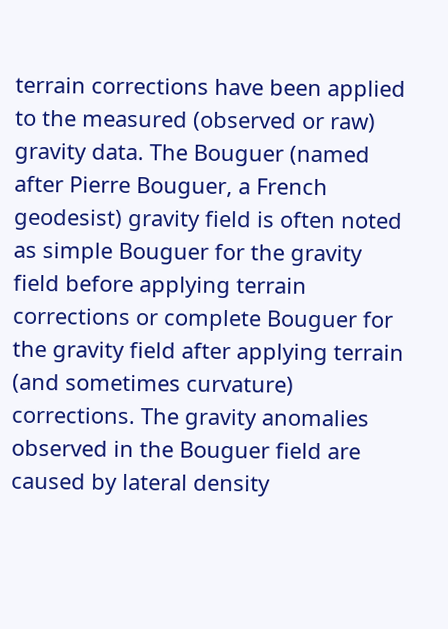terrain corrections have been applied to the measured (observed or raw) gravity data. The Bouguer (named after Pierre Bouguer, a French geodesist) gravity field is often noted as simple Bouguer for the gravity field before applying terrain corrections or complete Bouguer for the gravity field after applying terrain (and sometimes curvature) corrections. The gravity anomalies observed in the Bouguer field are caused by lateral density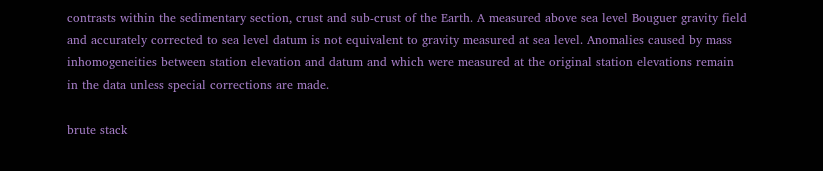contrasts within the sedimentary section, crust and sub-crust of the Earth. A measured above sea level Bouguer gravity field and accurately corrected to sea level datum is not equivalent to gravity measured at sea level. Anomalies caused by mass inhomogeneities between station elevation and datum and which were measured at the original station elevations remain in the data unless special corrections are made.

brute stack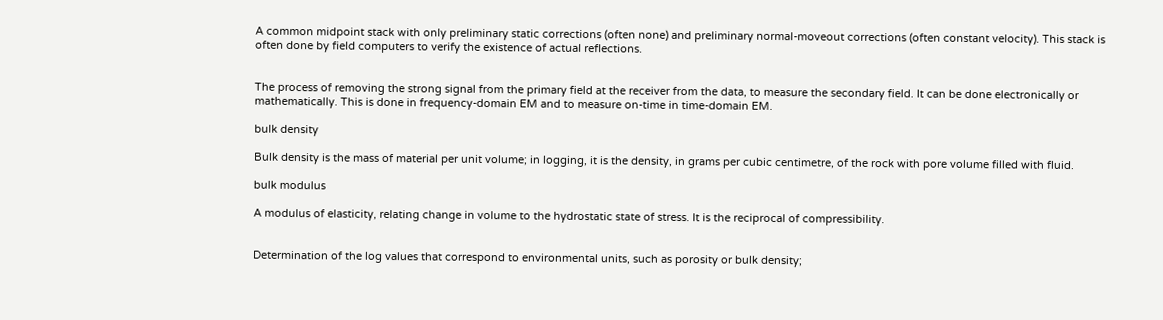A common midpoint stack with only preliminary static corrections (often none) and preliminary normal-moveout corrections (often constant velocity). This stack is often done by field computers to verify the existence of actual reflections.


The process of removing the strong signal from the primary field at the receiver from the data, to measure the secondary field. It can be done electronically or mathematically. This is done in frequency-domain EM and to measure on-time in time-domain EM.

bulk density

Bulk density is the mass of material per unit volume; in logging, it is the density, in grams per cubic centimetre, of the rock with pore volume filled with fluid.

bulk modulus

A modulus of elasticity, relating change in volume to the hydrostatic state of stress. It is the reciprocal of compressibility.


Determination of the log values that correspond to environmental units, such as porosity or bulk density;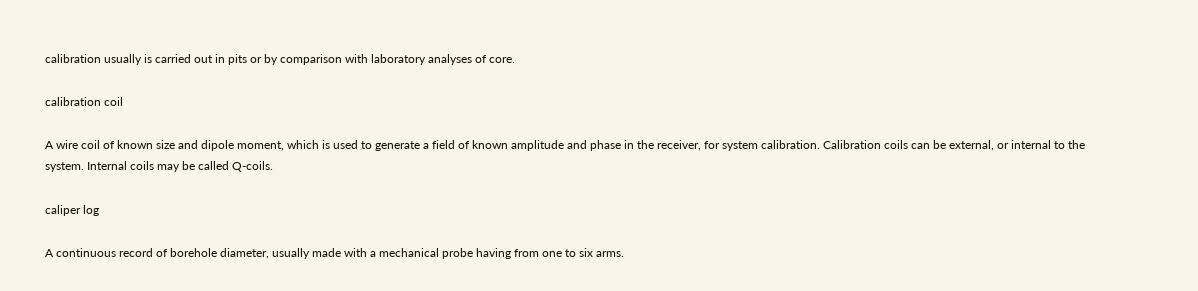calibration usually is carried out in pits or by comparison with laboratory analyses of core.

calibration coil

A wire coil of known size and dipole moment, which is used to generate a field of known amplitude and phase in the receiver, for system calibration. Calibration coils can be external, or internal to the system. Internal coils may be called Q-coils.

caliper log

A continuous record of borehole diameter, usually made with a mechanical probe having from one to six arms.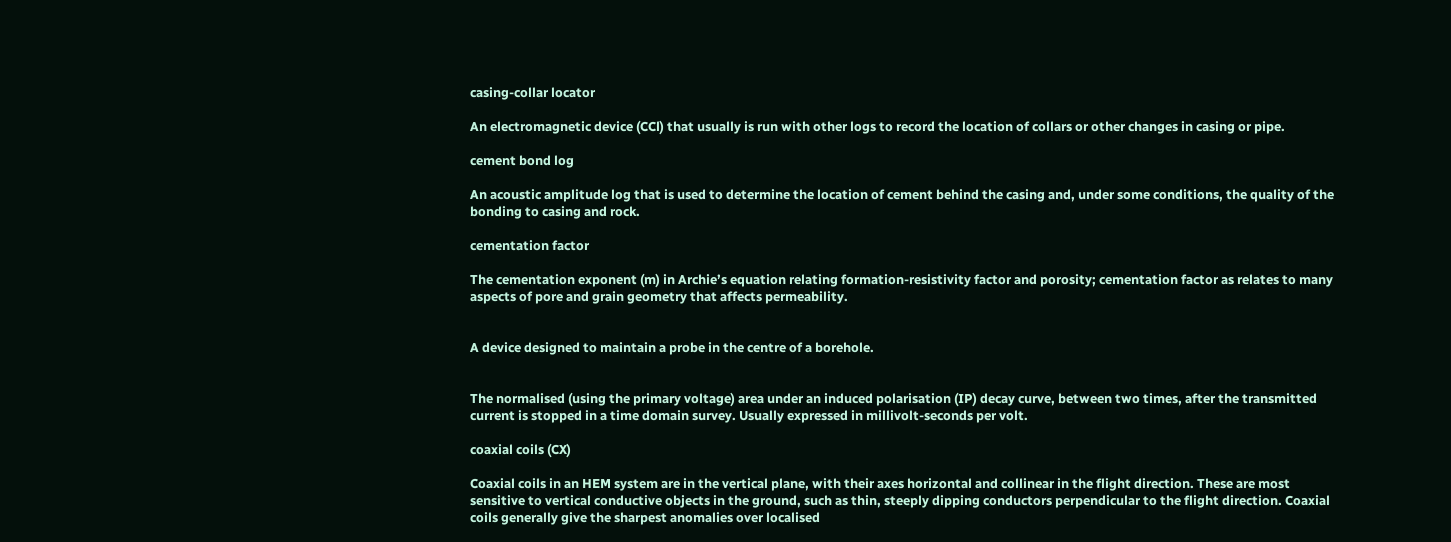casing-collar locator

An electromagnetic device (CCl) that usually is run with other logs to record the location of collars or other changes in casing or pipe.

cement bond log

An acoustic amplitude log that is used to determine the location of cement behind the casing and, under some conditions, the quality of the bonding to casing and rock.

cementation factor

The cementation exponent (m) in Archie’s equation relating formation-resistivity factor and porosity; cementation factor as relates to many aspects of pore and grain geometry that affects permeability.


A device designed to maintain a probe in the centre of a borehole.


The normalised (using the primary voltage) area under an induced polarisation (IP) decay curve, between two times, after the transmitted current is stopped in a time domain survey. Usually expressed in millivolt-seconds per volt.

coaxial coils (CX)

Coaxial coils in an HEM system are in the vertical plane, with their axes horizontal and collinear in the flight direction. These are most sensitive to vertical conductive objects in the ground, such as thin, steeply dipping conductors perpendicular to the flight direction. Coaxial coils generally give the sharpest anomalies over localised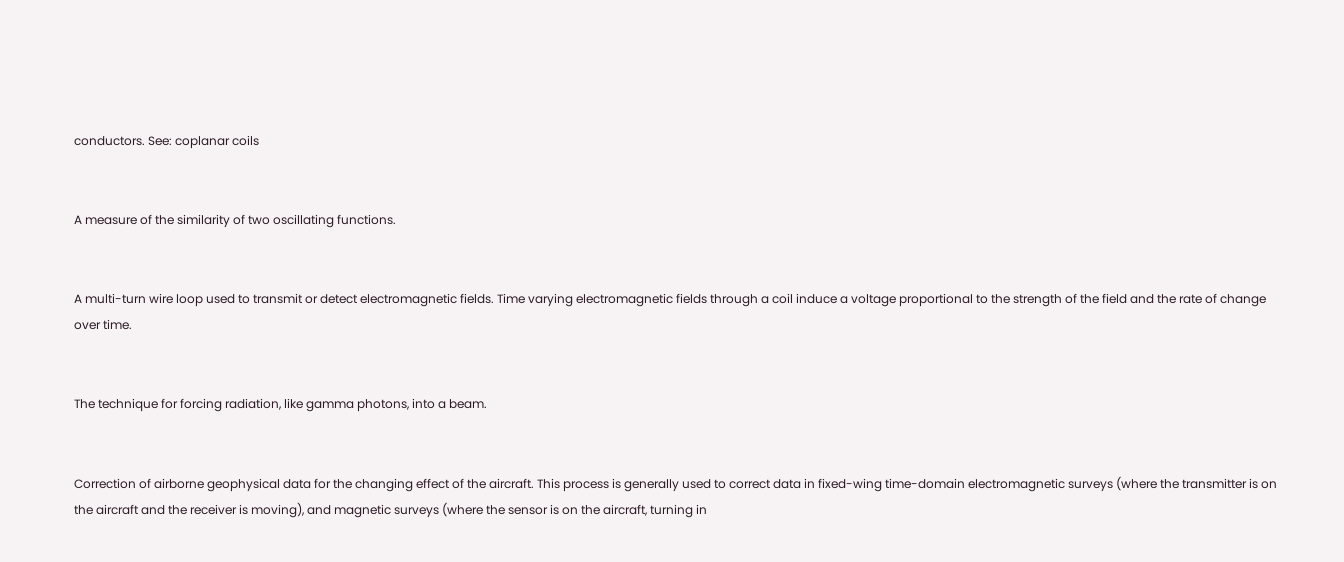conductors. See: coplanar coils


A measure of the similarity of two oscillating functions.


A multi-turn wire loop used to transmit or detect electromagnetic fields. Time varying electromagnetic fields through a coil induce a voltage proportional to the strength of the field and the rate of change over time.


The technique for forcing radiation, like gamma photons, into a beam.


Correction of airborne geophysical data for the changing effect of the aircraft. This process is generally used to correct data in fixed-wing time-domain electromagnetic surveys (where the transmitter is on the aircraft and the receiver is moving), and magnetic surveys (where the sensor is on the aircraft, turning in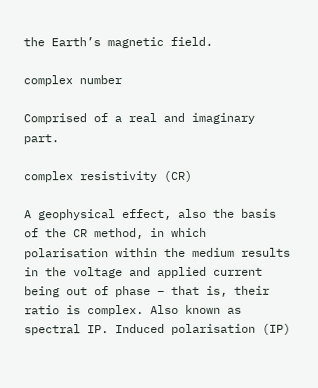the Earth’s magnetic field.

complex number

Comprised of a real and imaginary part.

complex resistivity (CR)

A geophysical effect, also the basis of the CR method, in which polarisation within the medium results in the voltage and applied current being out of phase – that is, their ratio is complex. Also known as spectral IP. Induced polarisation (IP)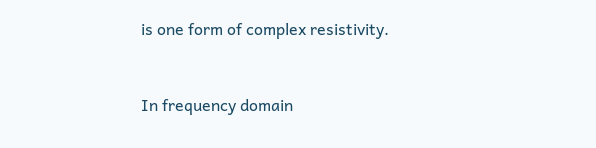is one form of complex resistivity.


In frequency domain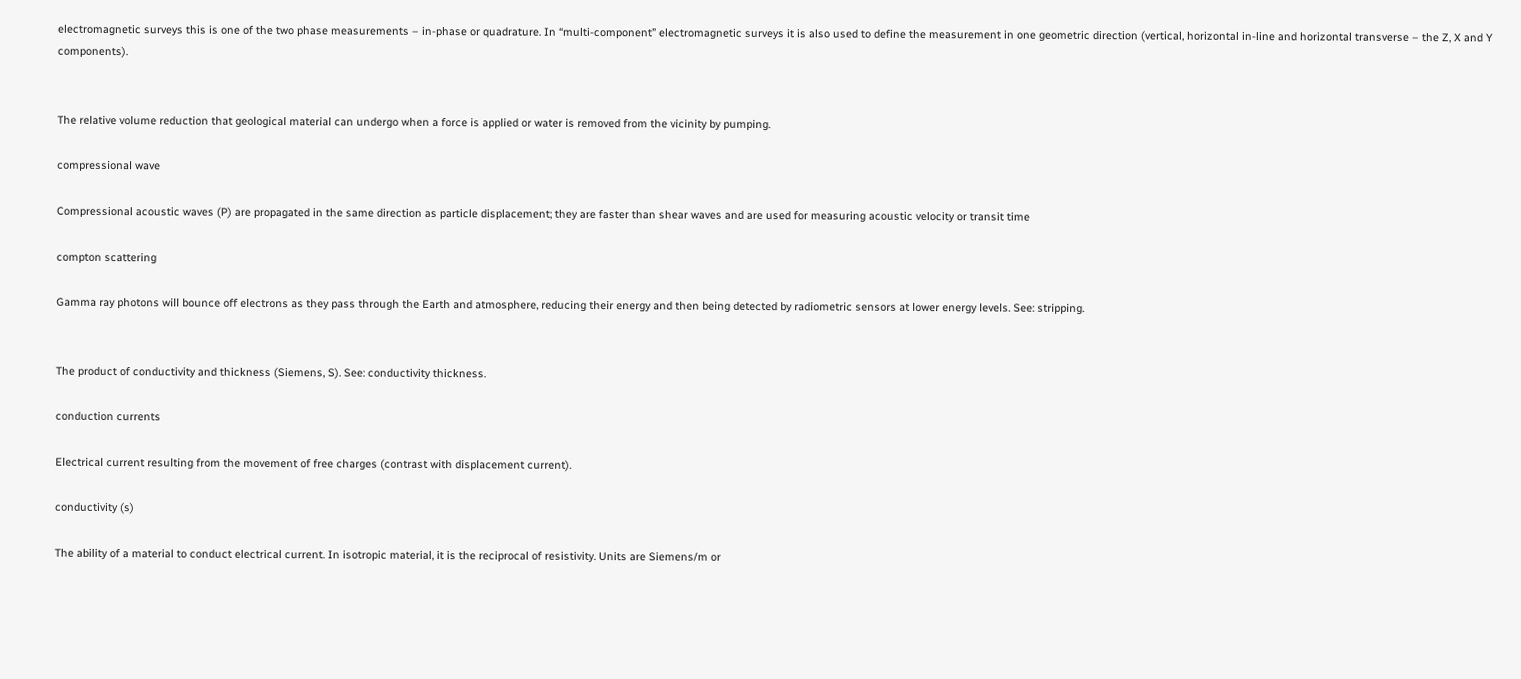electromagnetic surveys this is one of the two phase measurements – in-phase or quadrature. In “multi-component” electromagnetic surveys it is also used to define the measurement in one geometric direction (vertical, horizontal in-line and horizontal transverse – the Z, X and Y components).


The relative volume reduction that geological material can undergo when a force is applied or water is removed from the vicinity by pumping.

compressional wave

Compressional acoustic waves (P) are propagated in the same direction as particle displacement; they are faster than shear waves and are used for measuring acoustic velocity or transit time

compton scattering

Gamma ray photons will bounce off electrons as they pass through the Earth and atmosphere, reducing their energy and then being detected by radiometric sensors at lower energy levels. See: stripping.


The product of conductivity and thickness (Siemens, S). See: conductivity thickness.

conduction currents

Electrical current resulting from the movement of free charges (contrast with displacement current).

conductivity (s)

The ability of a material to conduct electrical current. In isotropic material, it is the reciprocal of resistivity. Units are Siemens/m or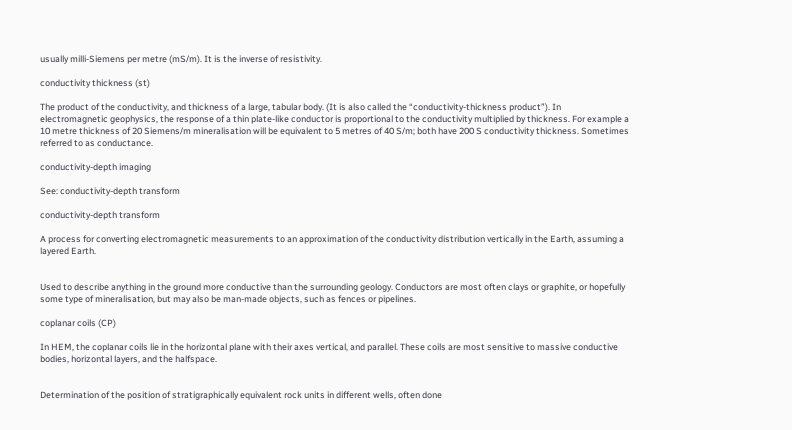usually milli-Siemens per metre (mS/m). It is the inverse of resistivity.

conductivity thickness (st)

The product of the conductivity, and thickness of a large, tabular body. (It is also called the “conductivity-thickness product”). In electromagnetic geophysics, the response of a thin plate-like conductor is proportional to the conductivity multiplied by thickness. For example a 10 metre thickness of 20 Siemens/m mineralisation will be equivalent to 5 metres of 40 S/m; both have 200 S conductivity thickness. Sometimes referred to as conductance.

conductivity-depth imaging

See: conductivity-depth transform

conductivity-depth transform

A process for converting electromagnetic measurements to an approximation of the conductivity distribution vertically in the Earth, assuming a layered Earth.


Used to describe anything in the ground more conductive than the surrounding geology. Conductors are most often clays or graphite, or hopefully some type of mineralisation, but may also be man-made objects, such as fences or pipelines.

coplanar coils (CP)

In HEM, the coplanar coils lie in the horizontal plane with their axes vertical, and parallel. These coils are most sensitive to massive conductive bodies, horizontal layers, and the halfspace.


Determination of the position of stratigraphically equivalent rock units in different wells, often done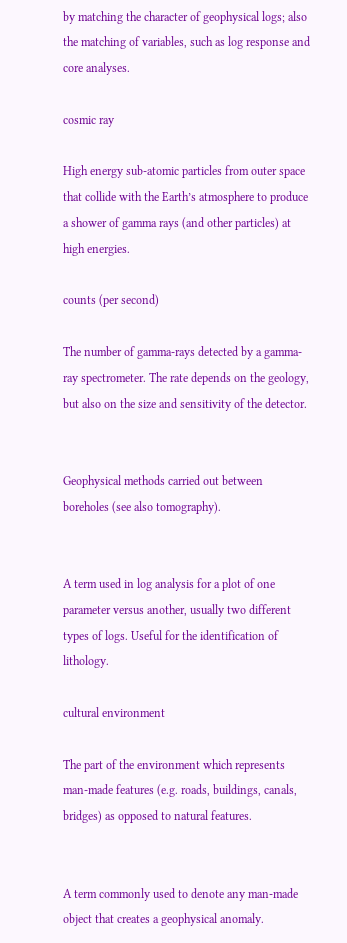by matching the character of geophysical logs; also the matching of variables, such as log response and core analyses.

cosmic ray

High energy sub-atomic particles from outer space that collide with the Earth’s atmosphere to produce a shower of gamma rays (and other particles) at high energies.

counts (per second)

The number of gamma-rays detected by a gamma-ray spectrometer. The rate depends on the geology, but also on the size and sensitivity of the detector.


Geophysical methods carried out between boreholes (see also tomography).


A term used in log analysis for a plot of one parameter versus another, usually two different types of logs. Useful for the identification of lithology.

cultural environment

The part of the environment which represents man-made features (e.g. roads, buildings, canals, bridges) as opposed to natural features.


A term commonly used to denote any man-made object that creates a geophysical anomaly.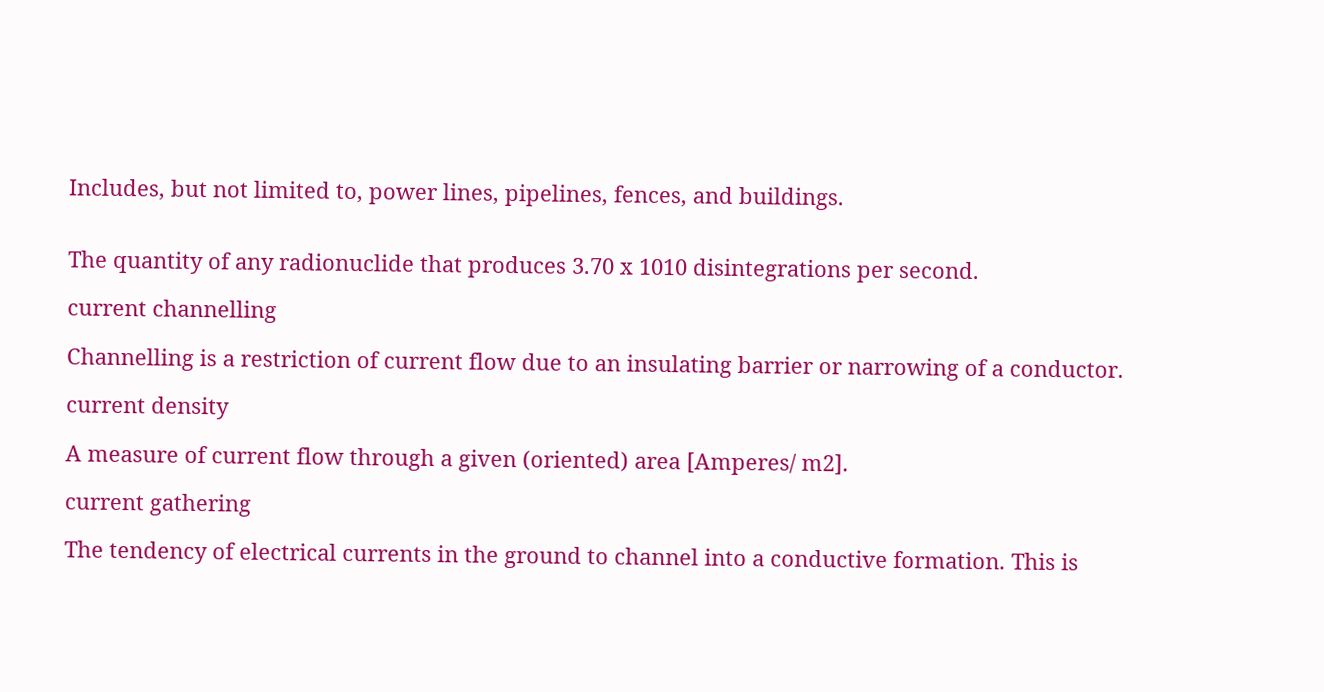Includes, but not limited to, power lines, pipelines, fences, and buildings.


The quantity of any radionuclide that produces 3.70 x 1010 disintegrations per second.

current channelling

Channelling is a restriction of current flow due to an insulating barrier or narrowing of a conductor.

current density

A measure of current flow through a given (oriented) area [Amperes/ m2].

current gathering

The tendency of electrical currents in the ground to channel into a conductive formation. This is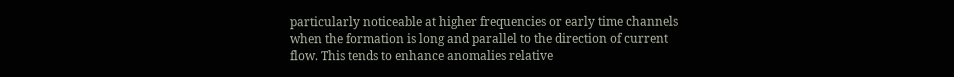particularly noticeable at higher frequencies or early time channels when the formation is long and parallel to the direction of current flow. This tends to enhance anomalies relative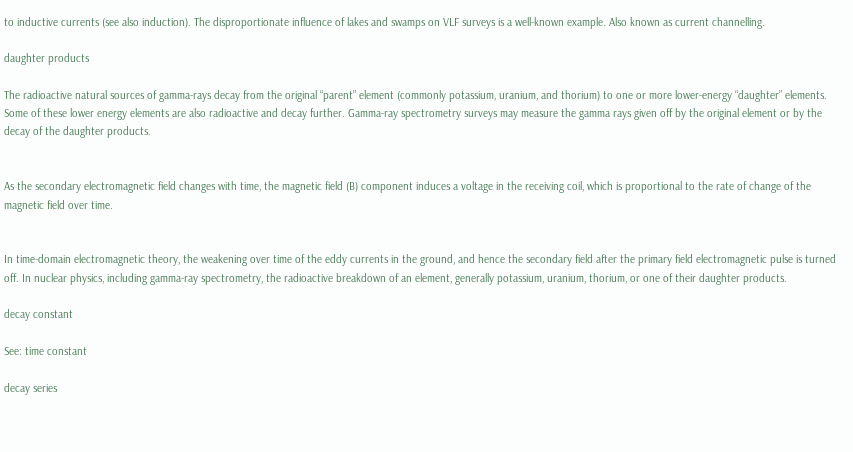to inductive currents (see also induction). The disproportionate influence of lakes and swamps on VLF surveys is a well-known example. Also known as current channelling.

daughter products

The radioactive natural sources of gamma-rays decay from the original “parent” element (commonly potassium, uranium, and thorium) to one or more lower-energy “daughter” elements. Some of these lower energy elements are also radioactive and decay further. Gamma-ray spectrometry surveys may measure the gamma rays given off by the original element or by the decay of the daughter products.


As the secondary electromagnetic field changes with time, the magnetic field (B) component induces a voltage in the receiving coil, which is proportional to the rate of change of the magnetic field over time.


In time-domain electromagnetic theory, the weakening over time of the eddy currents in the ground, and hence the secondary field after the primary field electromagnetic pulse is turned off. In nuclear physics, including gamma-ray spectrometry, the radioactive breakdown of an element, generally potassium, uranium, thorium, or one of their daughter products.

decay constant

See: time constant

decay series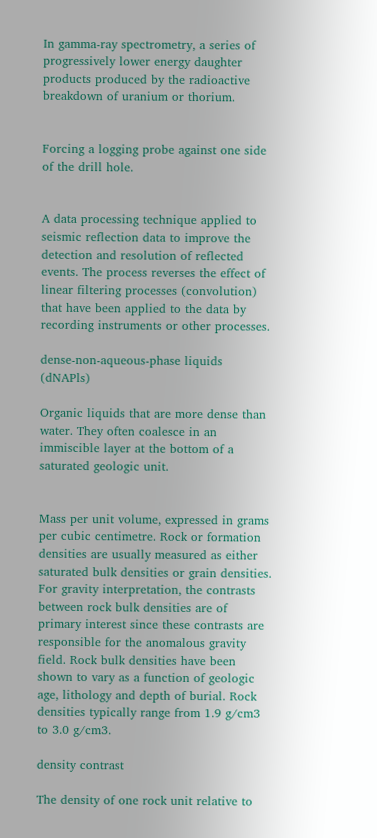In gamma-ray spectrometry, a series of progressively lower energy daughter products produced by the radioactive breakdown of uranium or thorium.


Forcing a logging probe against one side of the drill hole.


A data processing technique applied to seismic reflection data to improve the detection and resolution of reflected events. The process reverses the effect of linear filtering processes (convolution) that have been applied to the data by recording instruments or other processes.

dense-non-aqueous-phase liquids (dNAPls)

Organic liquids that are more dense than water. They often coalesce in an immiscible layer at the bottom of a saturated geologic unit.


Mass per unit volume, expressed in grams per cubic centimetre. Rock or formation densities are usually measured as either saturated bulk densities or grain densities. For gravity interpretation, the contrasts between rock bulk densities are of primary interest since these contrasts are responsible for the anomalous gravity field. Rock bulk densities have been shown to vary as a function of geologic age, lithology and depth of burial. Rock densities typically range from 1.9 g/cm3 to 3.0 g/cm3.

density contrast

The density of one rock unit relative to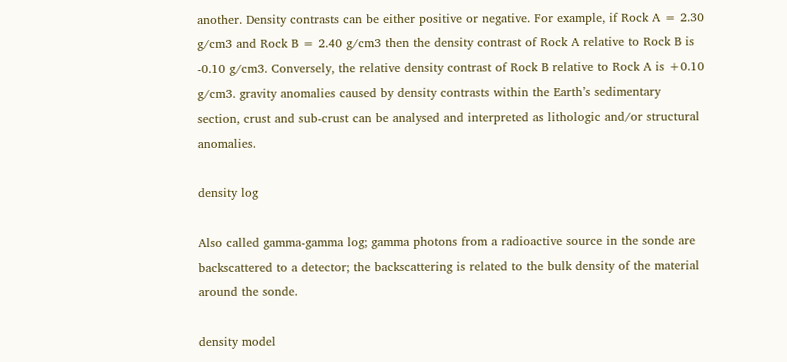another. Density contrasts can be either positive or negative. For example, if Rock A = 2.30 g/cm3 and Rock B = 2.40 g/cm3 then the density contrast of Rock A relative to Rock B is -0.10 g/cm3. Conversely, the relative density contrast of Rock B relative to Rock A is +0.10 g/cm3. gravity anomalies caused by density contrasts within the Earth’s sedimentary section, crust and sub-crust can be analysed and interpreted as lithologic and/or structural anomalies.

density log

Also called gamma-gamma log; gamma photons from a radioactive source in the sonde are backscattered to a detector; the backscattering is related to the bulk density of the material around the sonde.

density model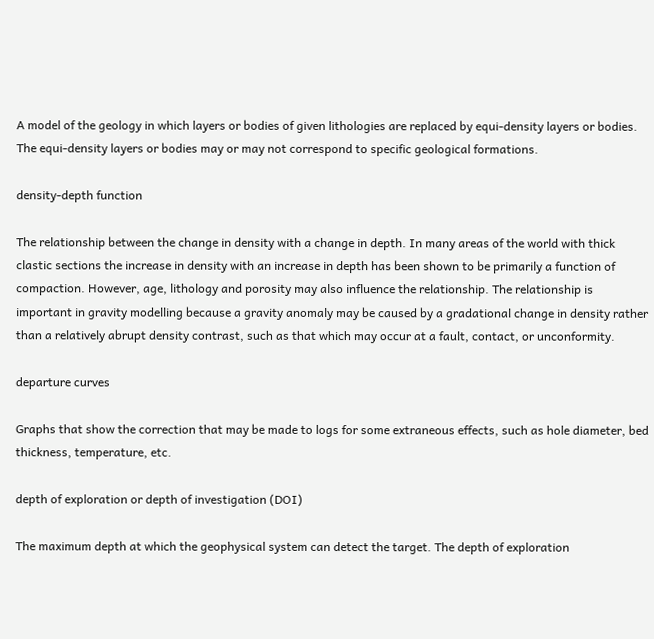A model of the geology in which layers or bodies of given lithologies are replaced by equi-density layers or bodies. The equi-density layers or bodies may or may not correspond to specific geological formations.

density-depth function

The relationship between the change in density with a change in depth. In many areas of the world with thick clastic sections the increase in density with an increase in depth has been shown to be primarily a function of compaction. However, age, lithology and porosity may also influence the relationship. The relationship is important in gravity modelling because a gravity anomaly may be caused by a gradational change in density rather than a relatively abrupt density contrast, such as that which may occur at a fault, contact, or unconformity.

departure curves

Graphs that show the correction that may be made to logs for some extraneous effects, such as hole diameter, bed thickness, temperature, etc.

depth of exploration or depth of investigation (DOI)

The maximum depth at which the geophysical system can detect the target. The depth of exploration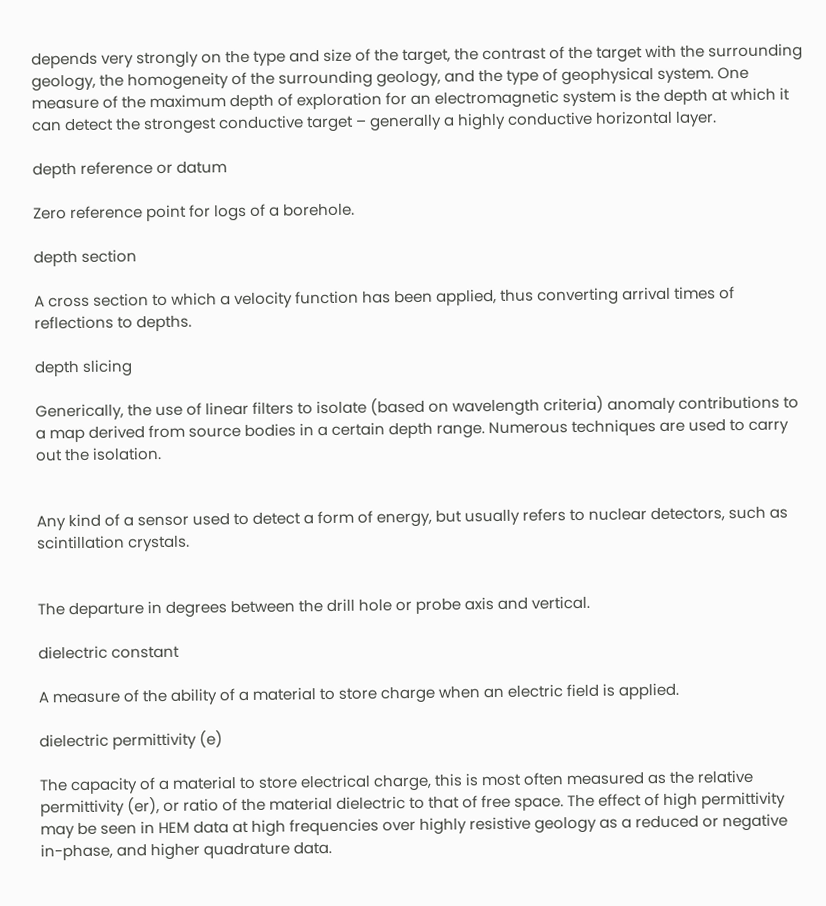depends very strongly on the type and size of the target, the contrast of the target with the surrounding geology, the homogeneity of the surrounding geology, and the type of geophysical system. One measure of the maximum depth of exploration for an electromagnetic system is the depth at which it can detect the strongest conductive target – generally a highly conductive horizontal layer.

depth reference or datum

Zero reference point for logs of a borehole.

depth section

A cross section to which a velocity function has been applied, thus converting arrival times of reflections to depths.

depth slicing

Generically, the use of linear filters to isolate (based on wavelength criteria) anomaly contributions to a map derived from source bodies in a certain depth range. Numerous techniques are used to carry out the isolation.


Any kind of a sensor used to detect a form of energy, but usually refers to nuclear detectors, such as scintillation crystals.


The departure in degrees between the drill hole or probe axis and vertical.

dielectric constant

A measure of the ability of a material to store charge when an electric field is applied.

dielectric permittivity (e)

The capacity of a material to store electrical charge, this is most often measured as the relative permittivity (er), or ratio of the material dielectric to that of free space. The effect of high permittivity may be seen in HEM data at high frequencies over highly resistive geology as a reduced or negative in-phase, and higher quadrature data.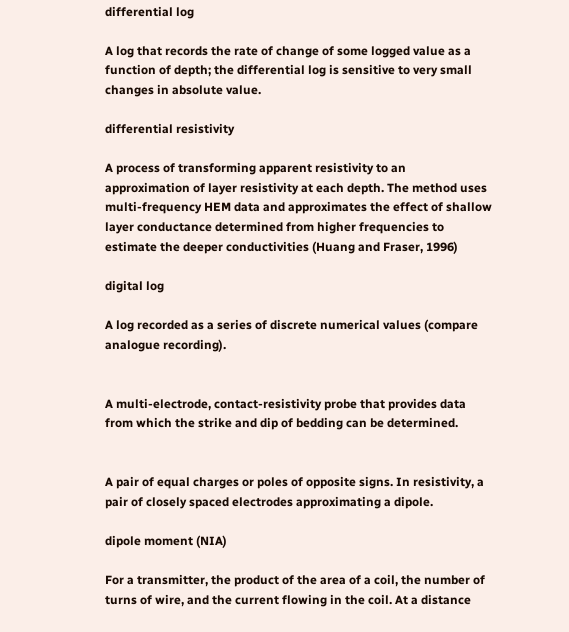differential log

A log that records the rate of change of some logged value as a function of depth; the differential log is sensitive to very small changes in absolute value.

differential resistivity

A process of transforming apparent resistivity to an approximation of layer resistivity at each depth. The method uses multi-frequency HEM data and approximates the effect of shallow layer conductance determined from higher frequencies to estimate the deeper conductivities (Huang and Fraser, 1996)

digital log

A log recorded as a series of discrete numerical values (compare analogue recording).


A multi-electrode, contact-resistivity probe that provides data from which the strike and dip of bedding can be determined.


A pair of equal charges or poles of opposite signs. In resistivity, a pair of closely spaced electrodes approximating a dipole.

dipole moment (NIA)

For a transmitter, the product of the area of a coil, the number of turns of wire, and the current flowing in the coil. At a distance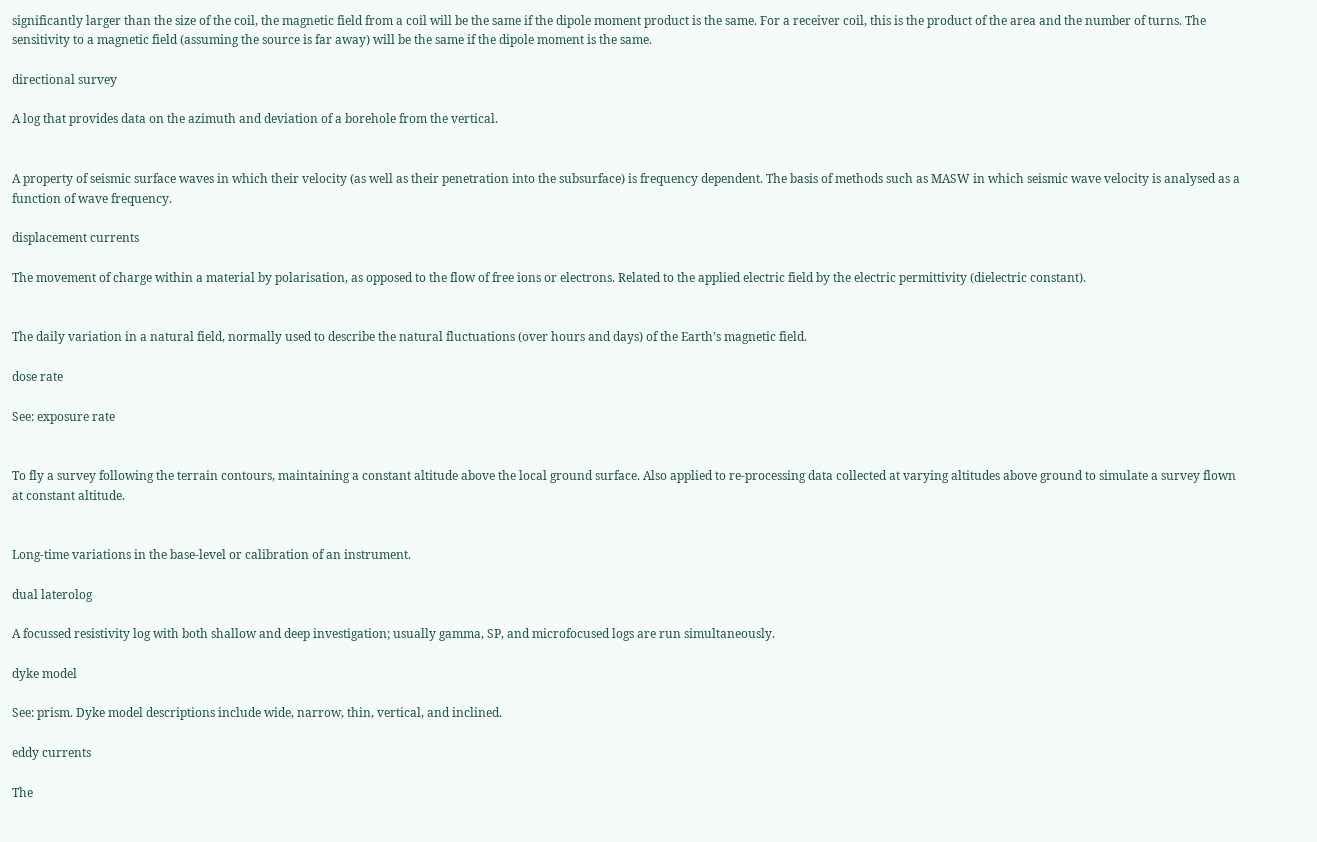significantly larger than the size of the coil, the magnetic field from a coil will be the same if the dipole moment product is the same. For a receiver coil, this is the product of the area and the number of turns. The sensitivity to a magnetic field (assuming the source is far away) will be the same if the dipole moment is the same.

directional survey

A log that provides data on the azimuth and deviation of a borehole from the vertical.


A property of seismic surface waves in which their velocity (as well as their penetration into the subsurface) is frequency dependent. The basis of methods such as MASW in which seismic wave velocity is analysed as a function of wave frequency.

displacement currents

The movement of charge within a material by polarisation, as opposed to the flow of free ions or electrons. Related to the applied electric field by the electric permittivity (dielectric constant).


The daily variation in a natural field, normally used to describe the natural fluctuations (over hours and days) of the Earth’s magnetic field.

dose rate

See: exposure rate


To fly a survey following the terrain contours, maintaining a constant altitude above the local ground surface. Also applied to re-processing data collected at varying altitudes above ground to simulate a survey flown at constant altitude.


Long-time variations in the base-level or calibration of an instrument.

dual laterolog

A focussed resistivity log with both shallow and deep investigation; usually gamma, SP, and microfocused logs are run simultaneously.

dyke model

See: prism. Dyke model descriptions include wide, narrow, thin, vertical, and inclined.

eddy currents

The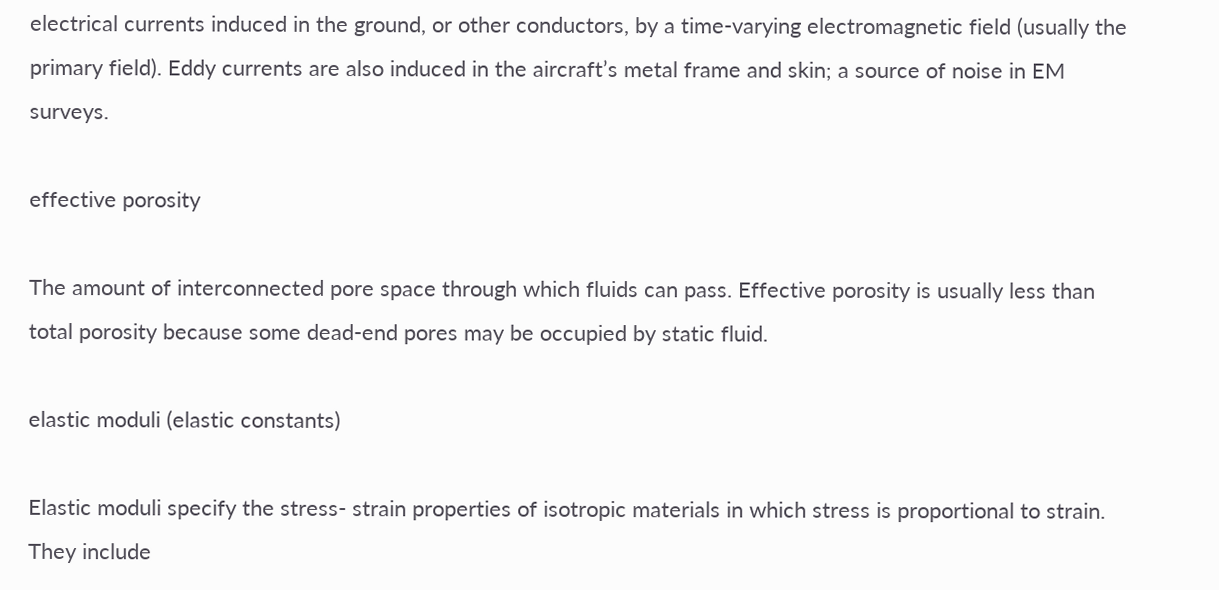electrical currents induced in the ground, or other conductors, by a time-varying electromagnetic field (usually the primary field). Eddy currents are also induced in the aircraft’s metal frame and skin; a source of noise in EM surveys.

effective porosity

The amount of interconnected pore space through which fluids can pass. Effective porosity is usually less than total porosity because some dead-end pores may be occupied by static fluid.

elastic moduli (elastic constants)

Elastic moduli specify the stress- strain properties of isotropic materials in which stress is proportional to strain. They include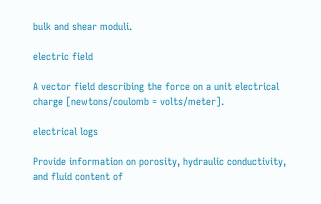bulk and shear moduli.

electric field

A vector field describing the force on a unit electrical charge [newtons/coulomb = volts/meter].

electrical logs

Provide information on porosity, hydraulic conductivity, and fluid content of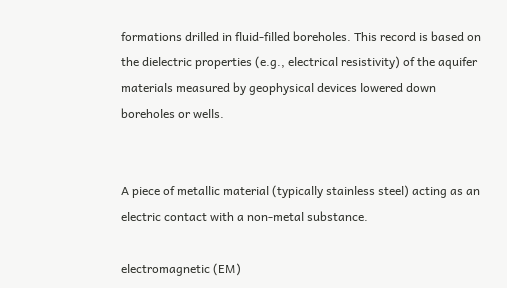formations drilled in fluid-filled boreholes. This record is based on the dielectric properties (e.g., electrical resistivity) of the aquifer materials measured by geophysical devices lowered down boreholes or wells.


A piece of metallic material (typically stainless steel) acting as an electric contact with a non-metal substance.

electromagnetic (EM)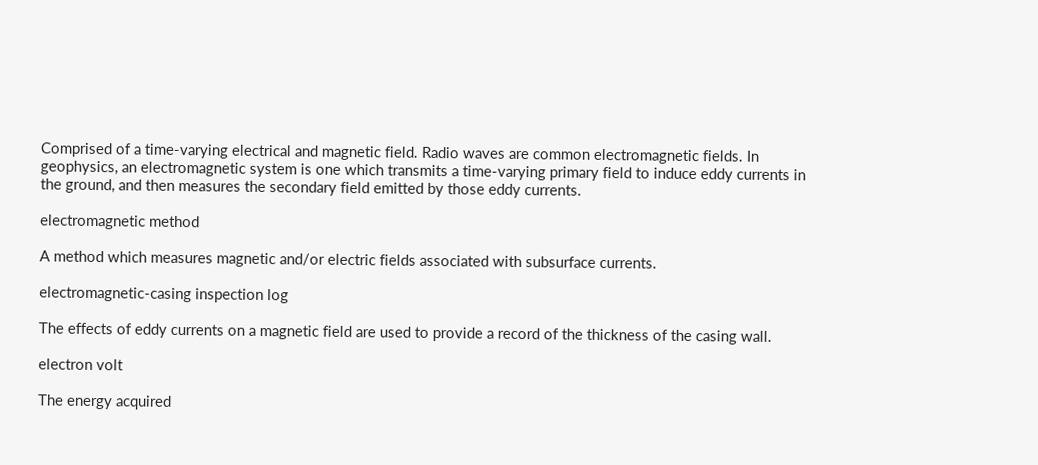Comprised of a time-varying electrical and magnetic field. Radio waves are common electromagnetic fields. In geophysics, an electromagnetic system is one which transmits a time-varying primary field to induce eddy currents in the ground, and then measures the secondary field emitted by those eddy currents.

electromagnetic method

A method which measures magnetic and/or electric fields associated with subsurface currents.

electromagnetic-casing inspection log

The effects of eddy currents on a magnetic field are used to provide a record of the thickness of the casing wall.

electron volt

The energy acquired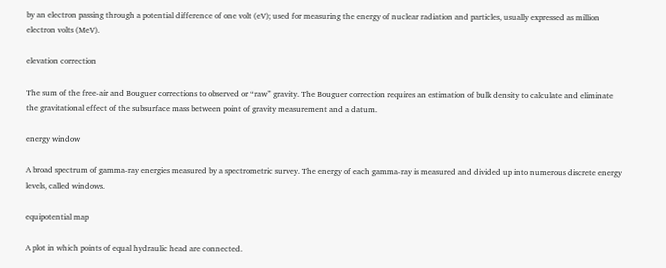by an electron passing through a potential difference of one volt (eV); used for measuring the energy of nuclear radiation and particles, usually expressed as million electron volts (MeV).

elevation correction

The sum of the free-air and Bouguer corrections to observed or “raw” gravity. The Bouguer correction requires an estimation of bulk density to calculate and eliminate the gravitational effect of the subsurface mass between point of gravity measurement and a datum.

energy window

A broad spectrum of gamma-ray energies measured by a spectrometric survey. The energy of each gamma-ray is measured and divided up into numerous discrete energy levels, called windows.

equipotential map

A plot in which points of equal hydraulic head are connected.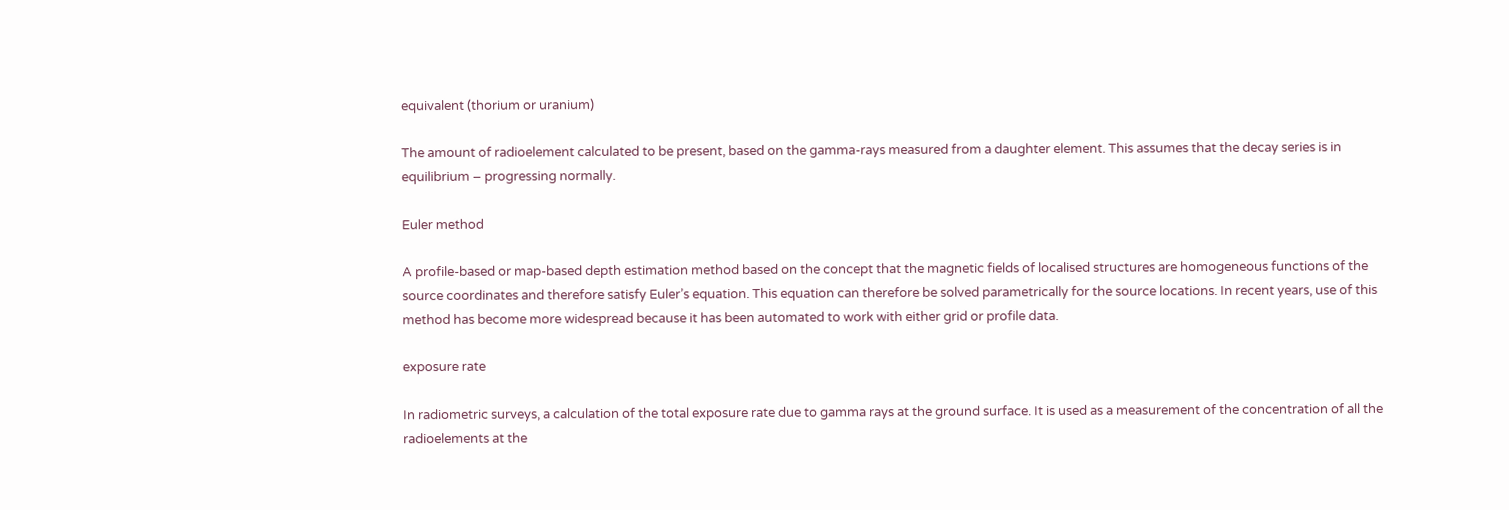equivalent (thorium or uranium)

The amount of radioelement calculated to be present, based on the gamma-rays measured from a daughter element. This assumes that the decay series is in equilibrium – progressing normally.

Euler method

A profile-based or map-based depth estimation method based on the concept that the magnetic fields of localised structures are homogeneous functions of the source coordinates and therefore satisfy Euler’s equation. This equation can therefore be solved parametrically for the source locations. In recent years, use of this method has become more widespread because it has been automated to work with either grid or profile data.

exposure rate

In radiometric surveys, a calculation of the total exposure rate due to gamma rays at the ground surface. It is used as a measurement of the concentration of all the radioelements at the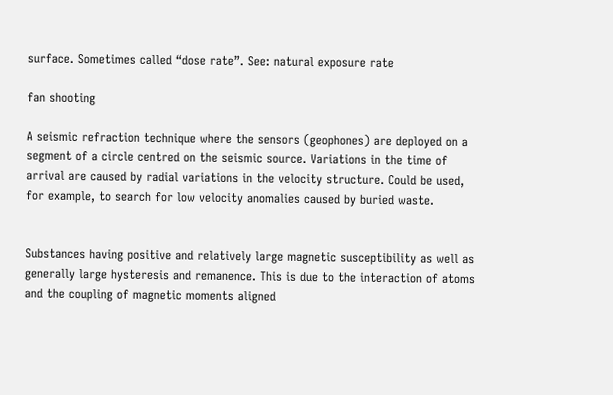surface. Sometimes called “dose rate”. See: natural exposure rate

fan shooting

A seismic refraction technique where the sensors (geophones) are deployed on a segment of a circle centred on the seismic source. Variations in the time of arrival are caused by radial variations in the velocity structure. Could be used, for example, to search for low velocity anomalies caused by buried waste.


Substances having positive and relatively large magnetic susceptibility as well as generally large hysteresis and remanence. This is due to the interaction of atoms and the coupling of magnetic moments aligned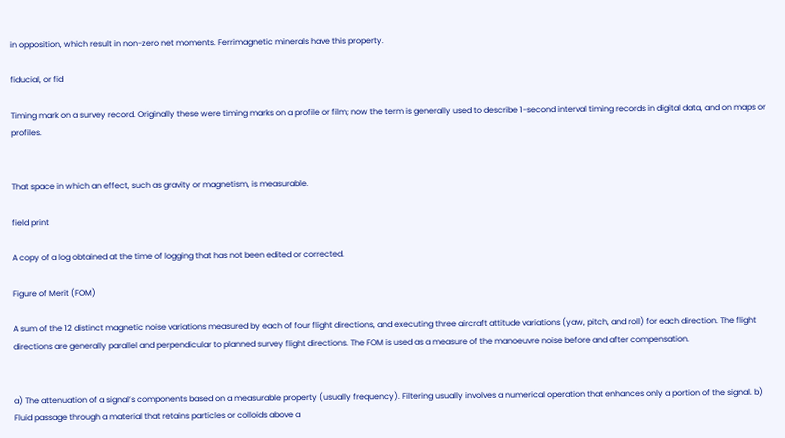in opposition, which result in non-zero net moments. Ferrimagnetic minerals have this property.

fiducial, or fid

Timing mark on a survey record. Originally these were timing marks on a profile or film; now the term is generally used to describe 1-second interval timing records in digital data, and on maps or profiles.


That space in which an effect, such as gravity or magnetism, is measurable.

field print

A copy of a log obtained at the time of logging that has not been edited or corrected.

Figure of Merit (FOM)

A sum of the 12 distinct magnetic noise variations measured by each of four flight directions, and executing three aircraft attitude variations (yaw, pitch, and roll) for each direction. The flight directions are generally parallel and perpendicular to planned survey flight directions. The FOM is used as a measure of the manoeuvre noise before and after compensation.


a) The attenuation of a signal’s components based on a measurable property (usually frequency). Filtering usually involves a numerical operation that enhances only a portion of the signal. b) Fluid passage through a material that retains particles or colloids above a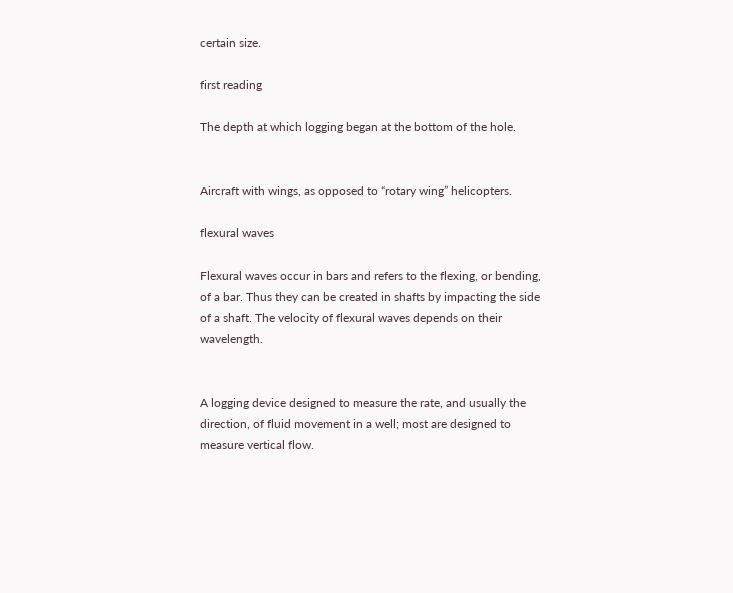certain size.

first reading

The depth at which logging began at the bottom of the hole.


Aircraft with wings, as opposed to “rotary wing” helicopters.

flexural waves

Flexural waves occur in bars and refers to the flexing, or bending, of a bar. Thus they can be created in shafts by impacting the side of a shaft. The velocity of flexural waves depends on their wavelength.


A logging device designed to measure the rate, and usually the direction, of fluid movement in a well; most are designed to measure vertical flow.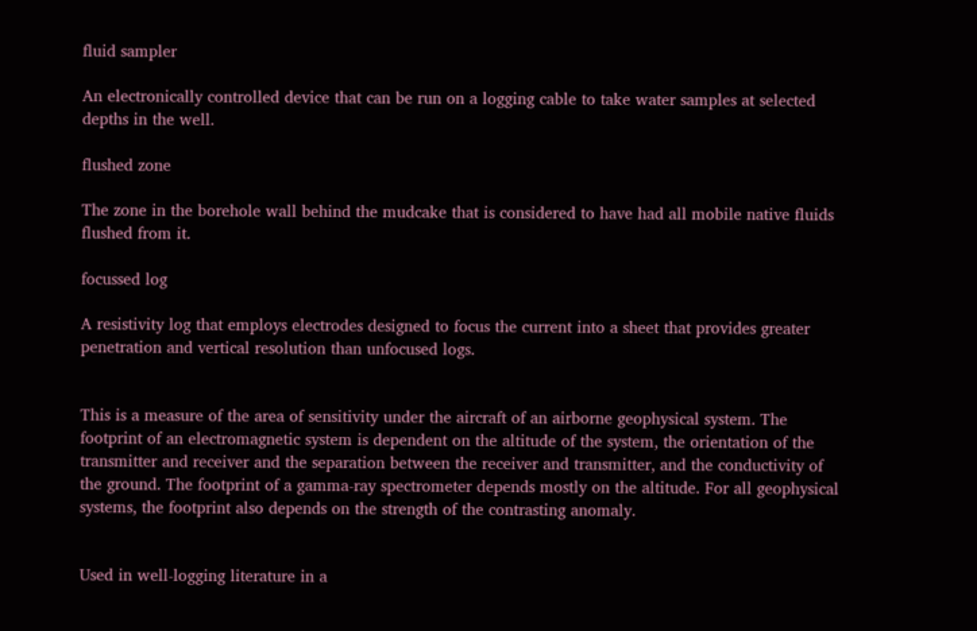fluid sampler

An electronically controlled device that can be run on a logging cable to take water samples at selected depths in the well.

flushed zone

The zone in the borehole wall behind the mudcake that is considered to have had all mobile native fluids flushed from it.

focussed log

A resistivity log that employs electrodes designed to focus the current into a sheet that provides greater penetration and vertical resolution than unfocused logs.


This is a measure of the area of sensitivity under the aircraft of an airborne geophysical system. The footprint of an electromagnetic system is dependent on the altitude of the system, the orientation of the transmitter and receiver and the separation between the receiver and transmitter, and the conductivity of the ground. The footprint of a gamma-ray spectrometer depends mostly on the altitude. For all geophysical systems, the footprint also depends on the strength of the contrasting anomaly.


Used in well-logging literature in a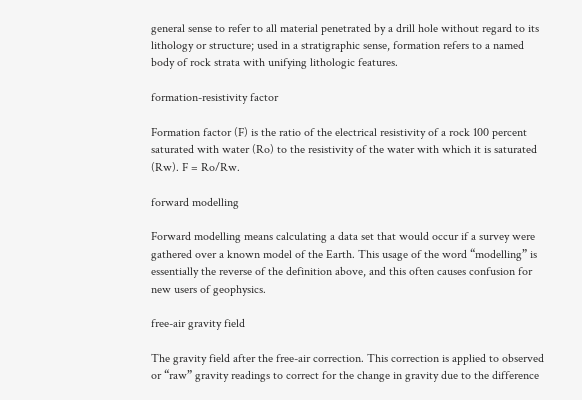general sense to refer to all material penetrated by a drill hole without regard to its lithology or structure; used in a stratigraphic sense, formation refers to a named body of rock strata with unifying lithologic features.

formation-resistivity factor

Formation factor (F) is the ratio of the electrical resistivity of a rock 100 percent saturated with water (Ro) to the resistivity of the water with which it is saturated (Rw). F = Ro/Rw.

forward modelling

Forward modelling means calculating a data set that would occur if a survey were gathered over a known model of the Earth. This usage of the word “modelling” is essentially the reverse of the definition above, and this often causes confusion for new users of geophysics.

free-air gravity field

The gravity field after the free-air correction. This correction is applied to observed or “raw” gravity readings to correct for the change in gravity due to the difference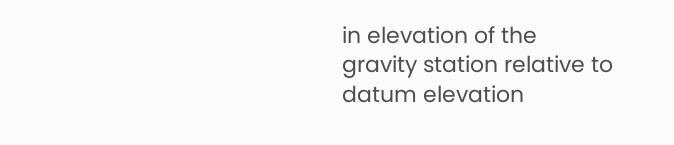in elevation of the gravity station relative to datum elevation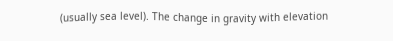(usually sea level). The change in gravity with elevation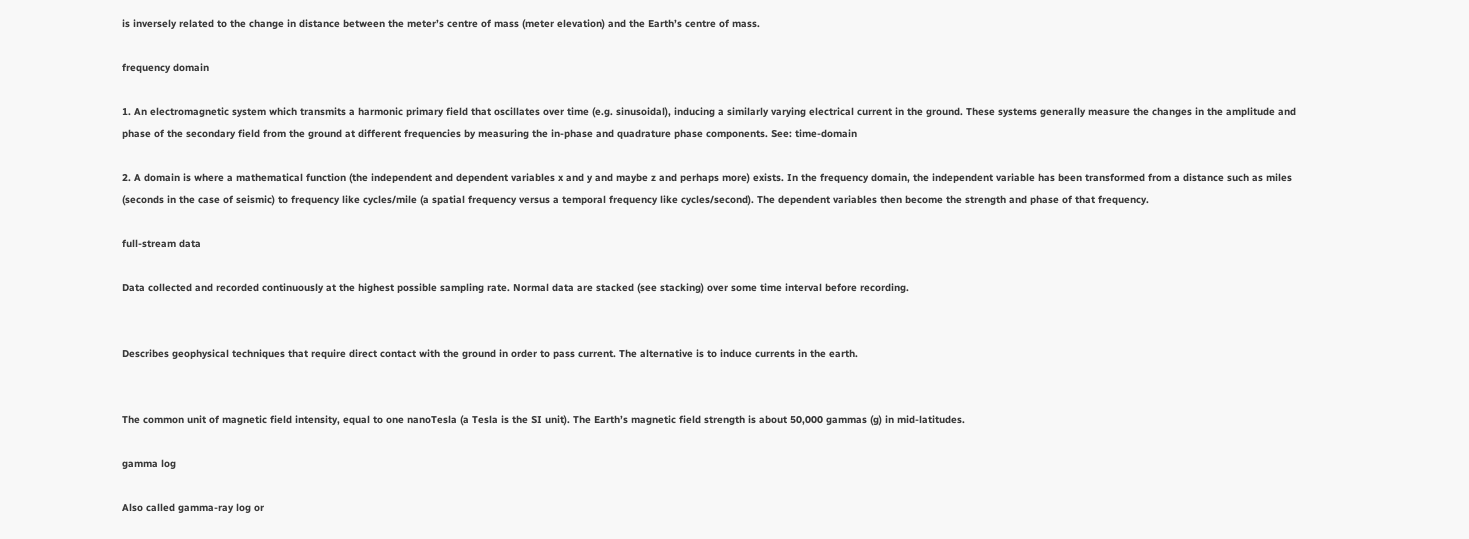is inversely related to the change in distance between the meter’s centre of mass (meter elevation) and the Earth’s centre of mass.

frequency domain

1. An electromagnetic system which transmits a harmonic primary field that oscillates over time (e.g. sinusoidal), inducing a similarly varying electrical current in the ground. These systems generally measure the changes in the amplitude and phase of the secondary field from the ground at different frequencies by measuring the in-phase and quadrature phase components. See: time-domain

2. A domain is where a mathematical function (the independent and dependent variables x and y and maybe z and perhaps more) exists. In the frequency domain, the independent variable has been transformed from a distance such as miles (seconds in the case of seismic) to frequency like cycles/mile (a spatial frequency versus a temporal frequency like cycles/second). The dependent variables then become the strength and phase of that frequency.

full-stream data

Data collected and recorded continuously at the highest possible sampling rate. Normal data are stacked (see stacking) over some time interval before recording.


Describes geophysical techniques that require direct contact with the ground in order to pass current. The alternative is to induce currents in the earth.


The common unit of magnetic field intensity, equal to one nanoTesla (a Tesla is the SI unit). The Earth’s magnetic field strength is about 50,000 gammas (g) in mid-latitudes.

gamma log

Also called gamma-ray log or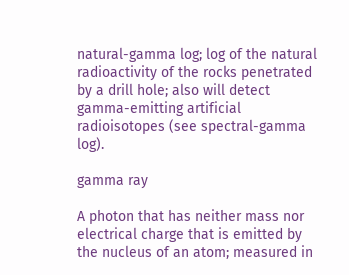natural-gamma log; log of the natural radioactivity of the rocks penetrated by a drill hole; also will detect gamma-emitting artificial radioisotopes (see spectral-gamma log).

gamma ray

A photon that has neither mass nor electrical charge that is emitted by the nucleus of an atom; measured in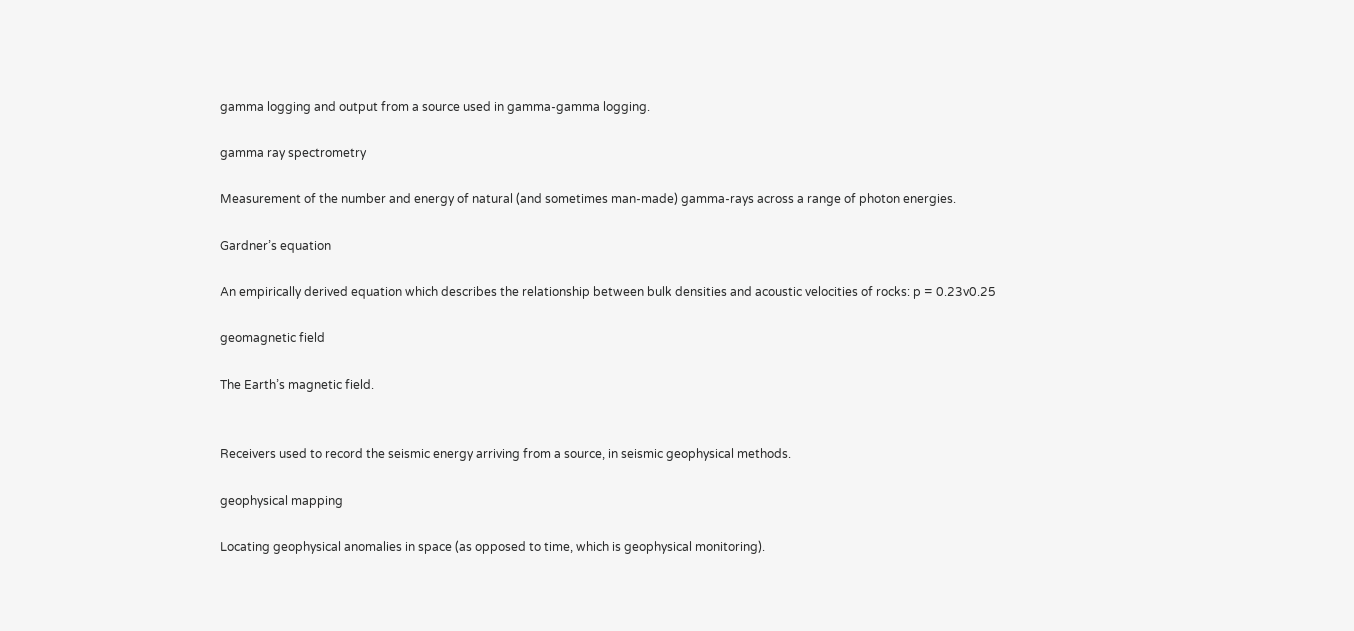gamma logging and output from a source used in gamma-gamma logging.

gamma ray spectrometry

Measurement of the number and energy of natural (and sometimes man-made) gamma-rays across a range of photon energies.

Gardner’s equation

An empirically derived equation which describes the relationship between bulk densities and acoustic velocities of rocks: p = 0.23v0.25

geomagnetic field

The Earth’s magnetic field.


Receivers used to record the seismic energy arriving from a source, in seismic geophysical methods.

geophysical mapping

Locating geophysical anomalies in space (as opposed to time, which is geophysical monitoring).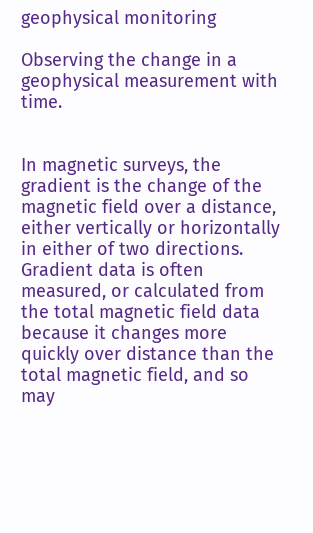geophysical monitoring

Observing the change in a geophysical measurement with time.


In magnetic surveys, the gradient is the change of the magnetic field over a distance, either vertically or horizontally in either of two directions. Gradient data is often measured, or calculated from the total magnetic field data because it changes more quickly over distance than the total magnetic field, and so may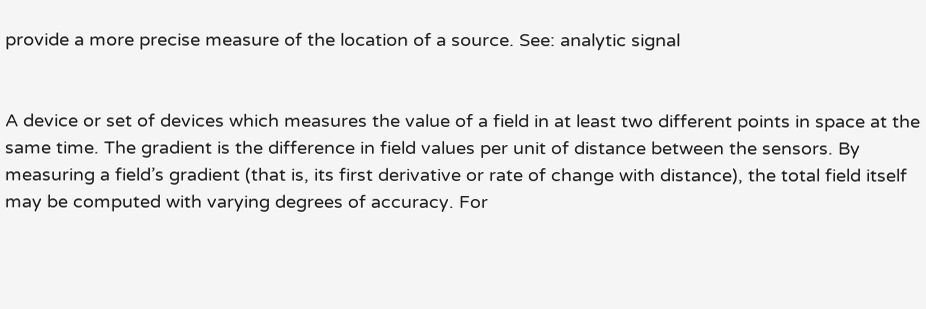provide a more precise measure of the location of a source. See: analytic signal


A device or set of devices which measures the value of a field in at least two different points in space at the same time. The gradient is the difference in field values per unit of distance between the sensors. By measuring a field’s gradient (that is, its first derivative or rate of change with distance), the total field itself may be computed with varying degrees of accuracy. For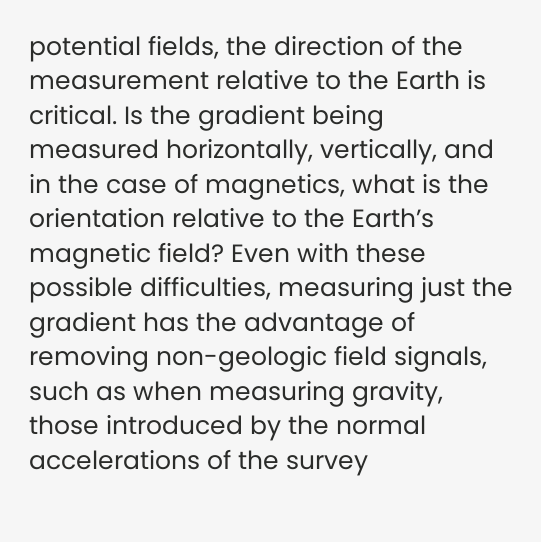potential fields, the direction of the measurement relative to the Earth is critical. Is the gradient being measured horizontally, vertically, and in the case of magnetics, what is the orientation relative to the Earth’s magnetic field? Even with these possible difficulties, measuring just the gradient has the advantage of removing non-geologic field signals, such as when measuring gravity, those introduced by the normal accelerations of the survey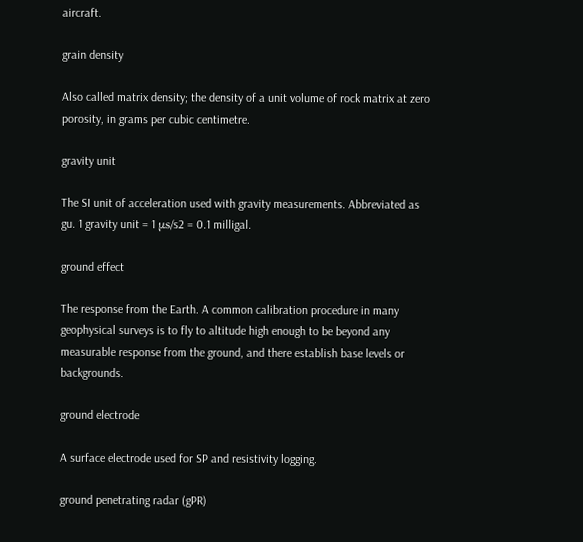aircraft.

grain density

Also called matrix density; the density of a unit volume of rock matrix at zero porosity, in grams per cubic centimetre.

gravity unit

The SI unit of acceleration used with gravity measurements. Abbreviated as gu. 1 gravity unit = 1 μs/s2 = 0.1 milligal.

ground effect

The response from the Earth. A common calibration procedure in many geophysical surveys is to fly to altitude high enough to be beyond any measurable response from the ground, and there establish base levels or backgrounds.

ground electrode

A surface electrode used for SP and resistivity logging.

ground penetrating radar (gPR)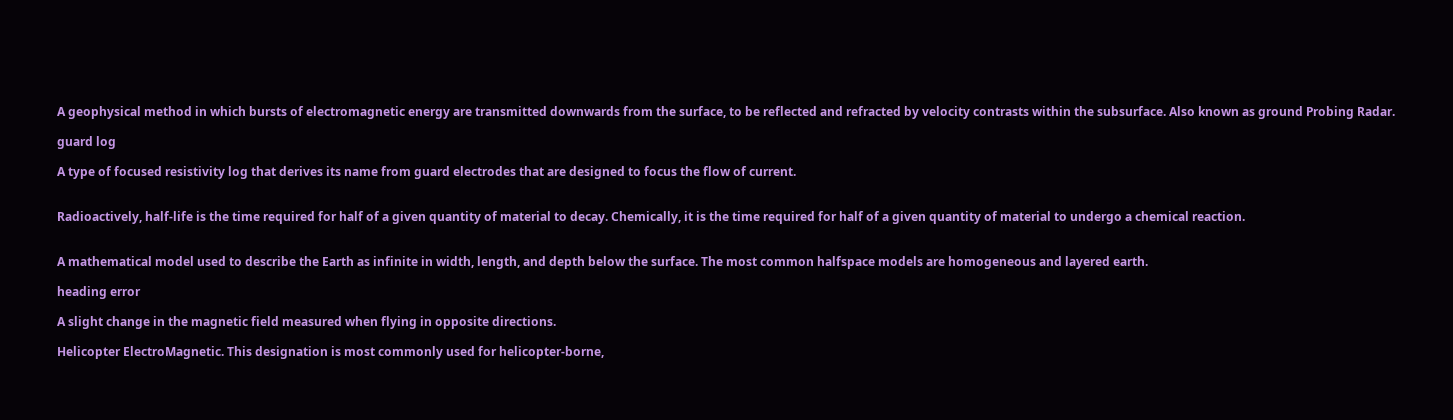A geophysical method in which bursts of electromagnetic energy are transmitted downwards from the surface, to be reflected and refracted by velocity contrasts within the subsurface. Also known as ground Probing Radar.

guard log

A type of focused resistivity log that derives its name from guard electrodes that are designed to focus the flow of current.


Radioactively, half-life is the time required for half of a given quantity of material to decay. Chemically, it is the time required for half of a given quantity of material to undergo a chemical reaction.


A mathematical model used to describe the Earth as infinite in width, length, and depth below the surface. The most common halfspace models are homogeneous and layered earth.

heading error

A slight change in the magnetic field measured when flying in opposite directions.

Helicopter ElectroMagnetic. This designation is most commonly used for helicopter-borne,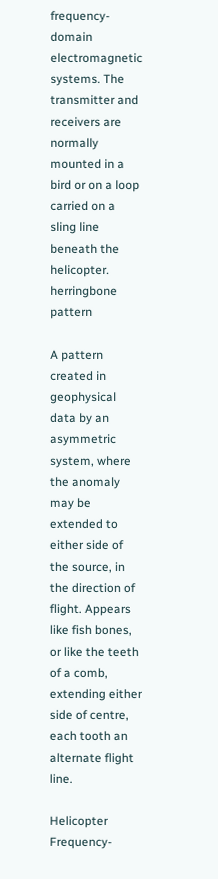frequency-domain electromagnetic systems. The transmitter and receivers are normally mounted in a bird or on a loop carried on a sling line beneath the helicopter.
herringbone pattern

A pattern created in geophysical data by an asymmetric system, where the anomaly may be extended to either side of the source, in the direction of flight. Appears like fish bones, or like the teeth of a comb, extending either side of centre, each tooth an alternate flight line.

Helicopter Frequency-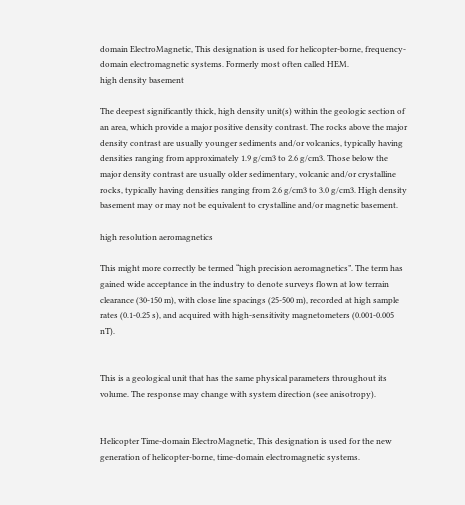domain ElectroMagnetic, This designation is used for helicopter-borne, frequency-domain electromagnetic systems. Formerly most often called HEM.
high density basement

The deepest significantly thick, high density unit(s) within the geologic section of an area, which provide a major positive density contrast. The rocks above the major density contrast are usually younger sediments and/or volcanics, typically having densities ranging from approximately 1.9 g/cm3 to 2.6 g/cm3. Those below the major density contrast are usually older sedimentary, volcanic and/or crystalline rocks, typically having densities ranging from 2.6 g/cm3 to 3.0 g/cm3. High density basement may or may not be equivalent to crystalline and/or magnetic basement.

high resolution aeromagnetics

This might more correctly be termed “high precision aeromagnetics”. The term has gained wide acceptance in the industry to denote surveys flown at low terrain clearance (30-150 m), with close line spacings (25-500 m), recorded at high sample rates (0.1-0.25 s), and acquired with high-sensitivity magnetometers (0.001-0.005 nT).


This is a geological unit that has the same physical parameters throughout its volume. The response may change with system direction (see anisotropy).


Helicopter Time-domain ElectroMagnetic, This designation is used for the new generation of helicopter-borne, time-domain electromagnetic systems.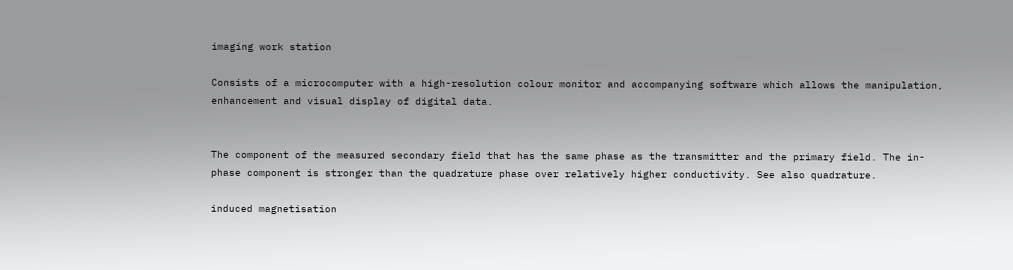imaging work station

Consists of a microcomputer with a high-resolution colour monitor and accompanying software which allows the manipulation, enhancement and visual display of digital data.


The component of the measured secondary field that has the same phase as the transmitter and the primary field. The in-phase component is stronger than the quadrature phase over relatively higher conductivity. See also quadrature.

induced magnetisation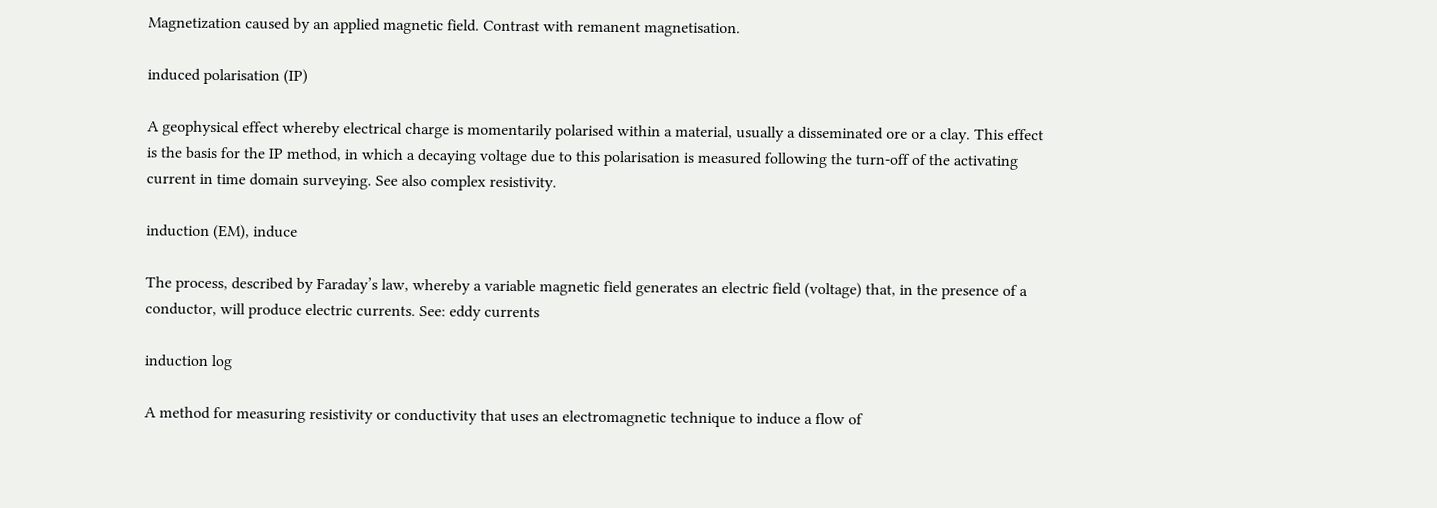Magnetization caused by an applied magnetic field. Contrast with remanent magnetisation.

induced polarisation (IP)

A geophysical effect whereby electrical charge is momentarily polarised within a material, usually a disseminated ore or a clay. This effect is the basis for the IP method, in which a decaying voltage due to this polarisation is measured following the turn-off of the activating current in time domain surveying. See also complex resistivity.

induction (EM), induce

The process, described by Faraday’s law, whereby a variable magnetic field generates an electric field (voltage) that, in the presence of a conductor, will produce electric currents. See: eddy currents

induction log

A method for measuring resistivity or conductivity that uses an electromagnetic technique to induce a flow of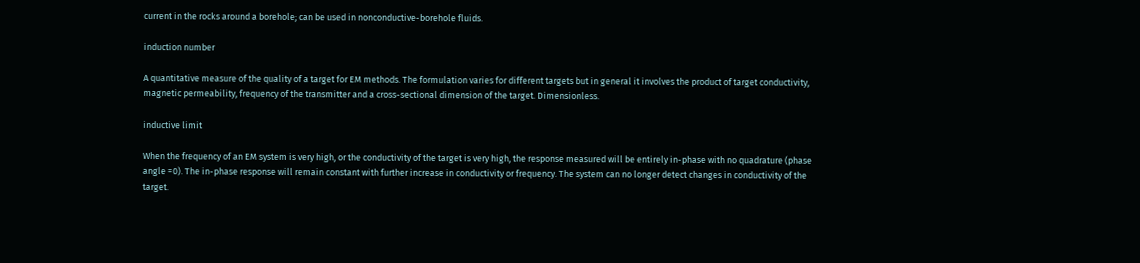current in the rocks around a borehole; can be used in nonconductive-borehole fluids.

induction number

A quantitative measure of the quality of a target for EM methods. The formulation varies for different targets but in general it involves the product of target conductivity, magnetic permeability, frequency of the transmitter and a cross-sectional dimension of the target. Dimensionless.

inductive limit

When the frequency of an EM system is very high, or the conductivity of the target is very high, the response measured will be entirely in-phase with no quadrature (phase angle =0). The in-phase response will remain constant with further increase in conductivity or frequency. The system can no longer detect changes in conductivity of the target.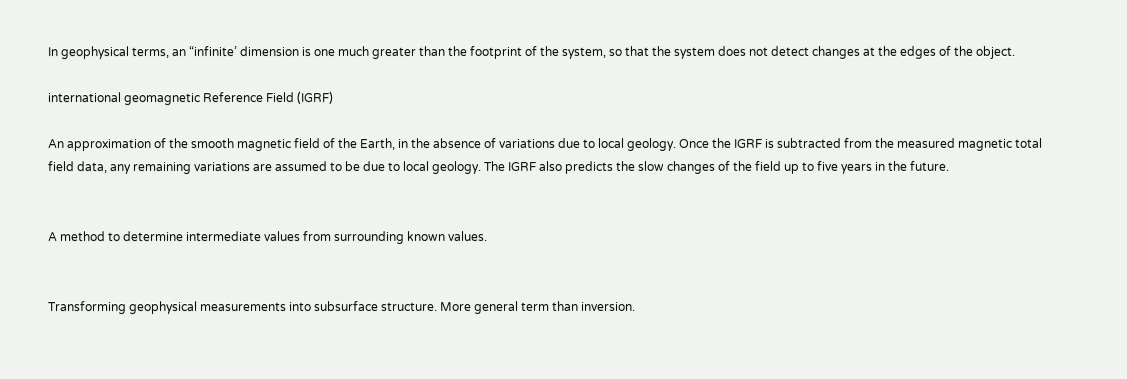In geophysical terms, an “infinite’ dimension is one much greater than the footprint of the system, so that the system does not detect changes at the edges of the object.

international geomagnetic Reference Field (IGRF)

An approximation of the smooth magnetic field of the Earth, in the absence of variations due to local geology. Once the IGRF is subtracted from the measured magnetic total field data, any remaining variations are assumed to be due to local geology. The IGRF also predicts the slow changes of the field up to five years in the future.


A method to determine intermediate values from surrounding known values.


Transforming geophysical measurements into subsurface structure. More general term than inversion.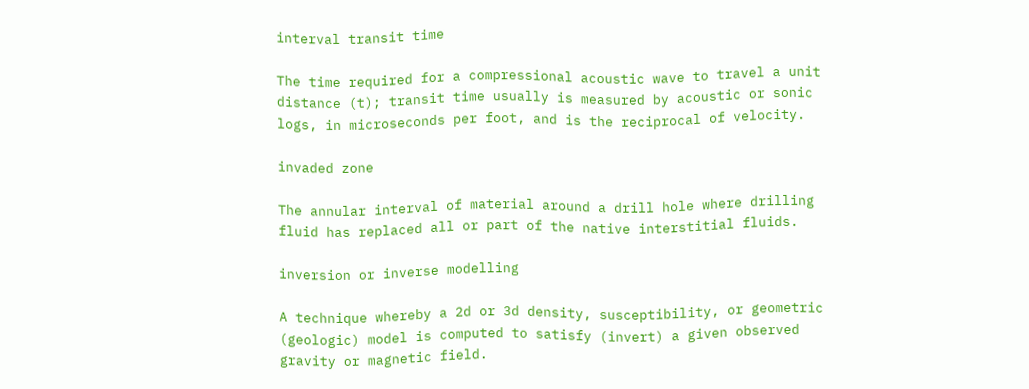interval transit time

The time required for a compressional acoustic wave to travel a unit distance (t); transit time usually is measured by acoustic or sonic logs, in microseconds per foot, and is the reciprocal of velocity.

invaded zone

The annular interval of material around a drill hole where drilling fluid has replaced all or part of the native interstitial fluids.

inversion or inverse modelling

A technique whereby a 2d or 3d density, susceptibility, or geometric (geologic) model is computed to satisfy (invert) a given observed gravity or magnetic field.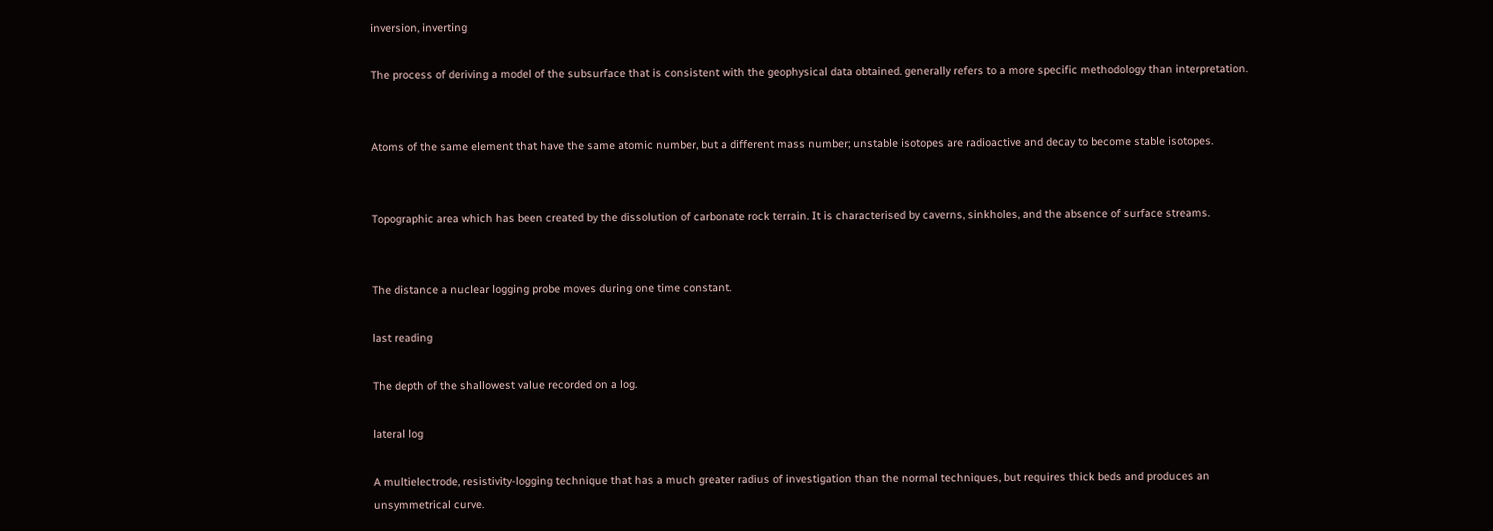inversion, inverting

The process of deriving a model of the subsurface that is consistent with the geophysical data obtained. generally refers to a more specific methodology than interpretation.


Atoms of the same element that have the same atomic number, but a different mass number; unstable isotopes are radioactive and decay to become stable isotopes.


Topographic area which has been created by the dissolution of carbonate rock terrain. It is characterised by caverns, sinkholes, and the absence of surface streams.


The distance a nuclear logging probe moves during one time constant.

last reading

The depth of the shallowest value recorded on a log.

lateral log

A multielectrode, resistivity-logging technique that has a much greater radius of investigation than the normal techniques, but requires thick beds and produces an unsymmetrical curve.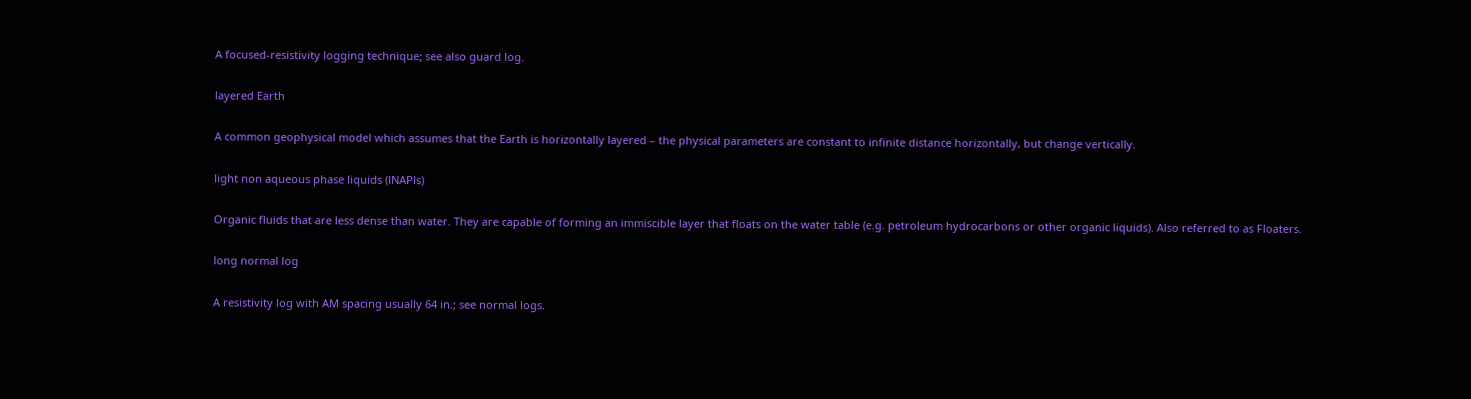A focused-resistivity logging technique; see also guard log.

layered Earth

A common geophysical model which assumes that the Earth is horizontally layered – the physical parameters are constant to infinite distance horizontally, but change vertically.

light non aqueous phase liquids (lNAPls)

Organic fluids that are less dense than water. They are capable of forming an immiscible layer that floats on the water table (e.g. petroleum hydrocarbons or other organic liquids). Also referred to as Floaters.

long normal log

A resistivity log with AM spacing usually 64 in.; see normal logs.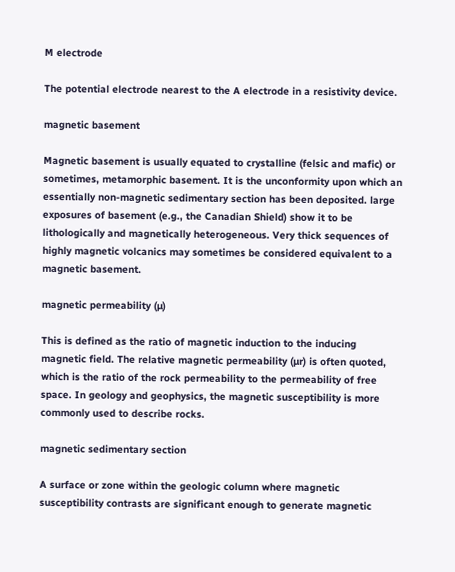M electrode

The potential electrode nearest to the A electrode in a resistivity device.

magnetic basement

Magnetic basement is usually equated to crystalline (felsic and mafic) or sometimes, metamorphic basement. It is the unconformity upon which an essentially non-magnetic sedimentary section has been deposited. large exposures of basement (e.g., the Canadian Shield) show it to be lithologically and magnetically heterogeneous. Very thick sequences of highly magnetic volcanics may sometimes be considered equivalent to a magnetic basement.

magnetic permeability (µ)

This is defined as the ratio of magnetic induction to the inducing magnetic field. The relative magnetic permeability (µr) is often quoted, which is the ratio of the rock permeability to the permeability of free space. In geology and geophysics, the magnetic susceptibility is more commonly used to describe rocks.

magnetic sedimentary section

A surface or zone within the geologic column where magnetic susceptibility contrasts are significant enough to generate magnetic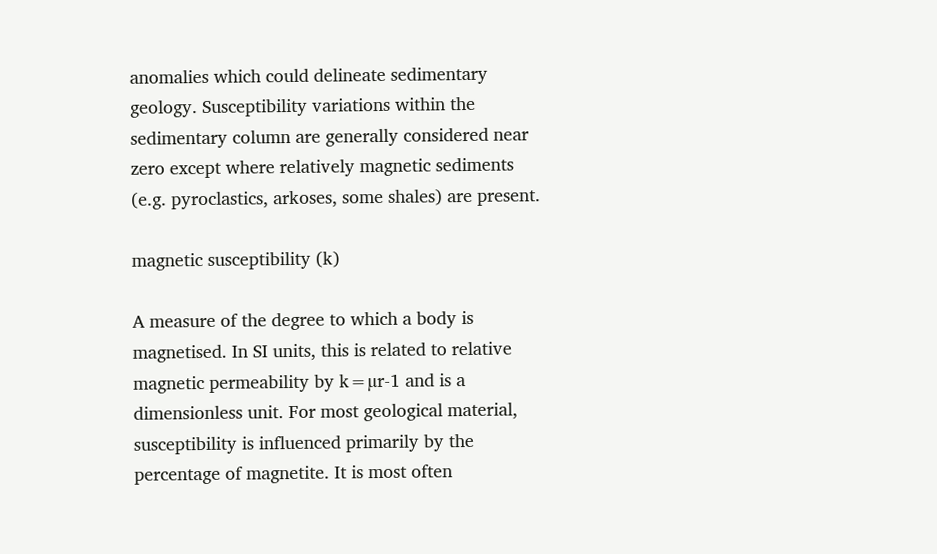anomalies which could delineate sedimentary geology. Susceptibility variations within the sedimentary column are generally considered near zero except where relatively magnetic sediments (e.g. pyroclastics, arkoses, some shales) are present.

magnetic susceptibility (k)

A measure of the degree to which a body is magnetised. In SI units, this is related to relative magnetic permeability by k=µr-1 and is a dimensionless unit. For most geological material, susceptibility is influenced primarily by the percentage of magnetite. It is most often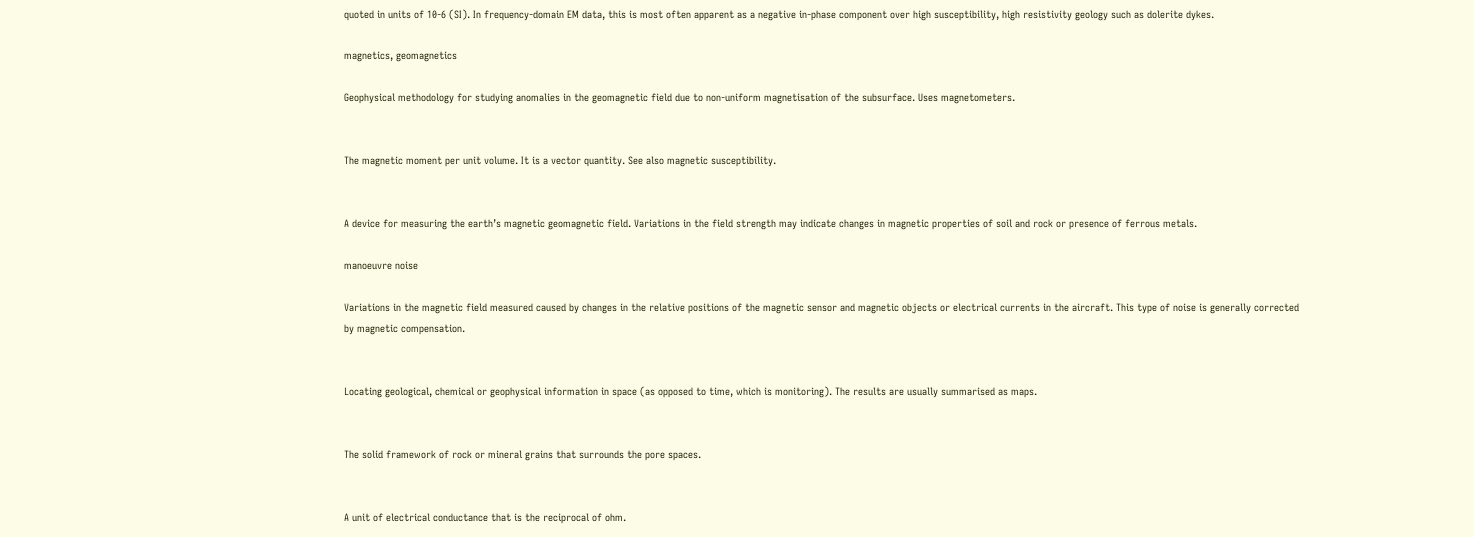quoted in units of 10-6 (SI). In frequency-domain EM data, this is most often apparent as a negative in-phase component over high susceptibility, high resistivity geology such as dolerite dykes.

magnetics, geomagnetics

Geophysical methodology for studying anomalies in the geomagnetic field due to non-uniform magnetisation of the subsurface. Uses magnetometers.


The magnetic moment per unit volume. It is a vector quantity. See also magnetic susceptibility.


A device for measuring the earth’s magnetic geomagnetic field. Variations in the field strength may indicate changes in magnetic properties of soil and rock or presence of ferrous metals.

manoeuvre noise

Variations in the magnetic field measured caused by changes in the relative positions of the magnetic sensor and magnetic objects or electrical currents in the aircraft. This type of noise is generally corrected by magnetic compensation.


Locating geological, chemical or geophysical information in space (as opposed to time, which is monitoring). The results are usually summarised as maps.


The solid framework of rock or mineral grains that surrounds the pore spaces.


A unit of electrical conductance that is the reciprocal of ohm.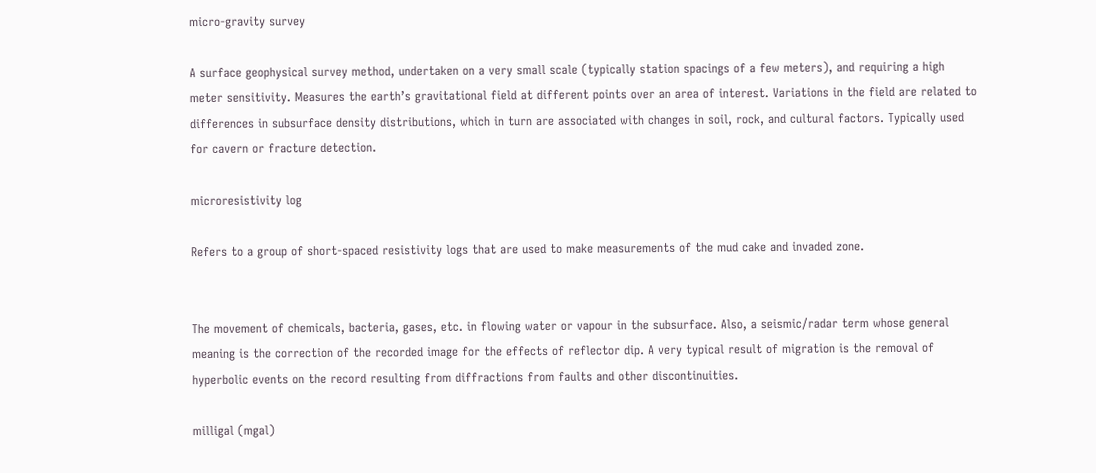micro-gravity survey

A surface geophysical survey method, undertaken on a very small scale (typically station spacings of a few meters), and requiring a high meter sensitivity. Measures the earth’s gravitational field at different points over an area of interest. Variations in the field are related to differences in subsurface density distributions, which in turn are associated with changes in soil, rock, and cultural factors. Typically used for cavern or fracture detection.

microresistivity log

Refers to a group of short-spaced resistivity logs that are used to make measurements of the mud cake and invaded zone.


The movement of chemicals, bacteria, gases, etc. in flowing water or vapour in the subsurface. Also, a seismic/radar term whose general meaning is the correction of the recorded image for the effects of reflector dip. A very typical result of migration is the removal of hyperbolic events on the record resulting from diffractions from faults and other discontinuities.

milligal (mgal)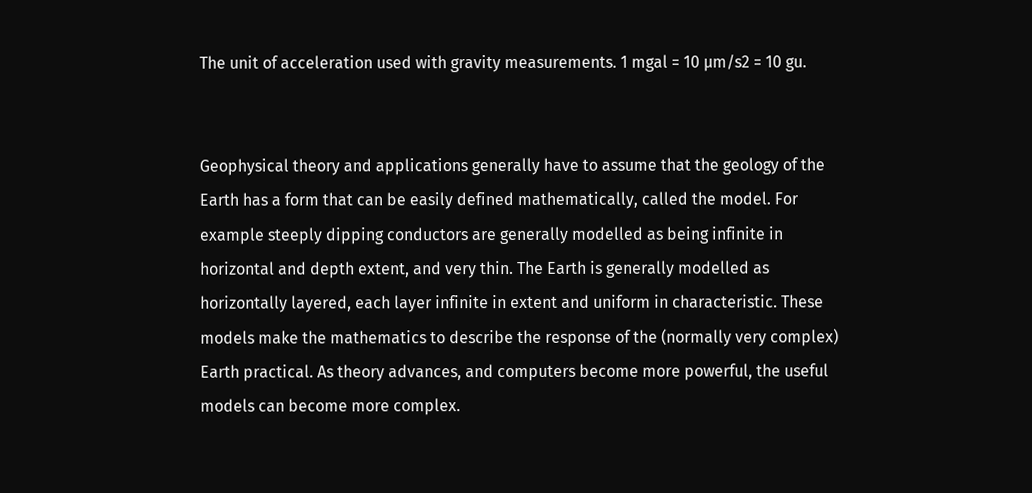The unit of acceleration used with gravity measurements. 1 mgal = 10 µm/s2 = 10 gu.


Geophysical theory and applications generally have to assume that the geology of the Earth has a form that can be easily defined mathematically, called the model. For example steeply dipping conductors are generally modelled as being infinite in horizontal and depth extent, and very thin. The Earth is generally modelled as horizontally layered, each layer infinite in extent and uniform in characteristic. These models make the mathematics to describe the response of the (normally very complex) Earth practical. As theory advances, and computers become more powerful, the useful models can become more complex.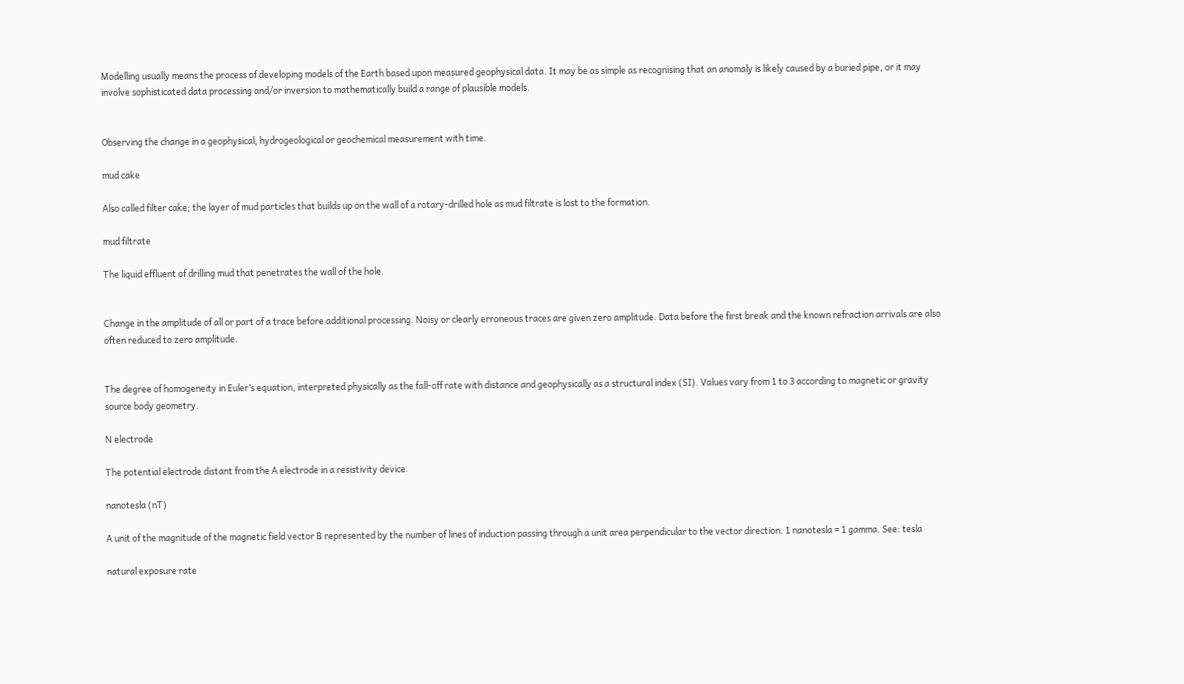Modelling usually means the process of developing models of the Earth based upon measured geophysical data. It may be as simple as recognising that an anomaly is likely caused by a buried pipe, or it may involve sophisticated data processing and/or inversion to mathematically build a range of plausible models.


Observing the change in a geophysical, hydrogeological or geochemical measurement with time.

mud cake

Also called filter cake; the layer of mud particles that builds up on the wall of a rotary-drilled hole as mud filtrate is lost to the formation.

mud filtrate

The liquid effluent of drilling mud that penetrates the wall of the hole.


Change in the amplitude of all or part of a trace before additional processing. Noisy or clearly erroneous traces are given zero amplitude. Data before the first break and the known refraction arrivals are also often reduced to zero amplitude.


The degree of homogeneity in Euler’s equation, interpreted physically as the fall-off rate with distance and geophysically as a structural index (SI). Values vary from 1 to 3 according to magnetic or gravity source body geometry.

N electrode

The potential electrode distant from the A electrode in a resistivity device.

nanotesla (nT)

A unit of the magnitude of the magnetic field vector B represented by the number of lines of induction passing through a unit area perpendicular to the vector direction. 1 nanotesla = 1 gamma. See: tesla

natural exposure rate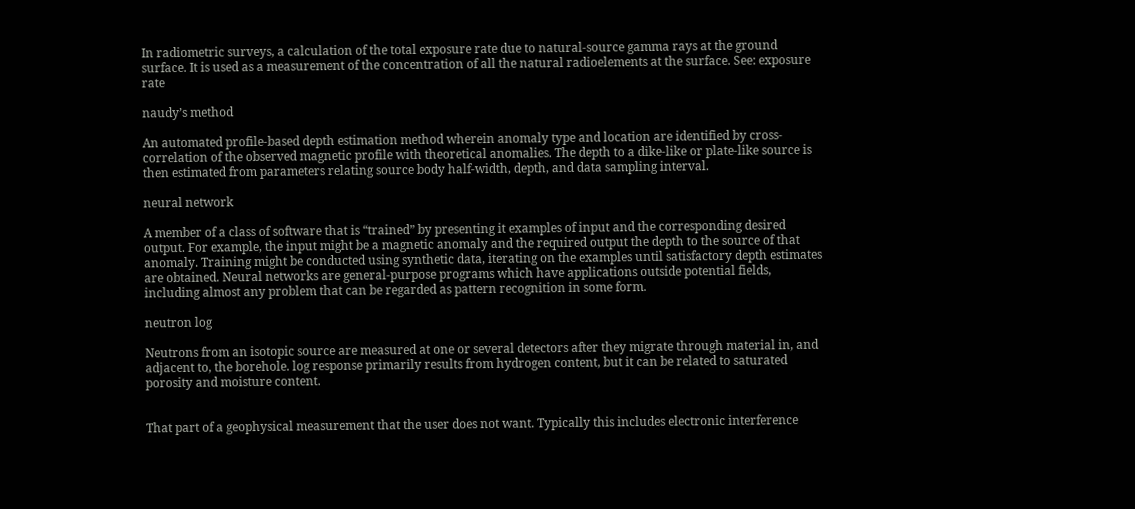In radiometric surveys, a calculation of the total exposure rate due to natural-source gamma rays at the ground surface. It is used as a measurement of the concentration of all the natural radioelements at the surface. See: exposure rate

naudy’s method

An automated profile-based depth estimation method wherein anomaly type and location are identified by cross-correlation of the observed magnetic profile with theoretical anomalies. The depth to a dike-like or plate-like source is then estimated from parameters relating source body half-width, depth, and data sampling interval.

neural network

A member of a class of software that is “trained” by presenting it examples of input and the corresponding desired output. For example, the input might be a magnetic anomaly and the required output the depth to the source of that anomaly. Training might be conducted using synthetic data, iterating on the examples until satisfactory depth estimates are obtained. Neural networks are general-purpose programs which have applications outside potential fields, including almost any problem that can be regarded as pattern recognition in some form.

neutron log

Neutrons from an isotopic source are measured at one or several detectors after they migrate through material in, and adjacent to, the borehole. log response primarily results from hydrogen content, but it can be related to saturated porosity and moisture content.


That part of a geophysical measurement that the user does not want. Typically this includes electronic interference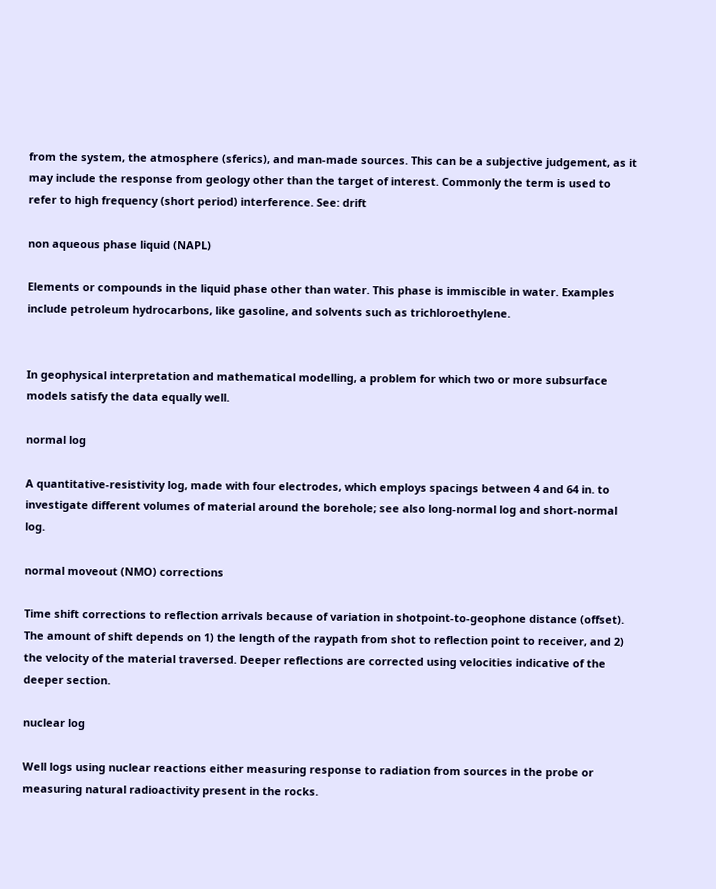from the system, the atmosphere (sferics), and man-made sources. This can be a subjective judgement, as it may include the response from geology other than the target of interest. Commonly the term is used to refer to high frequency (short period) interference. See: drift

non aqueous phase liquid (NAPL)

Elements or compounds in the liquid phase other than water. This phase is immiscible in water. Examples include petroleum hydrocarbons, like gasoline, and solvents such as trichloroethylene.


In geophysical interpretation and mathematical modelling, a problem for which two or more subsurface models satisfy the data equally well.

normal log

A quantitative-resistivity log, made with four electrodes, which employs spacings between 4 and 64 in. to investigate different volumes of material around the borehole; see also long-normal log and short-normal log.

normal moveout (NMO) corrections

Time shift corrections to reflection arrivals because of variation in shotpoint-to-geophone distance (offset). The amount of shift depends on 1) the length of the raypath from shot to reflection point to receiver, and 2) the velocity of the material traversed. Deeper reflections are corrected using velocities indicative of the deeper section.

nuclear log

Well logs using nuclear reactions either measuring response to radiation from sources in the probe or measuring natural radioactivity present in the rocks.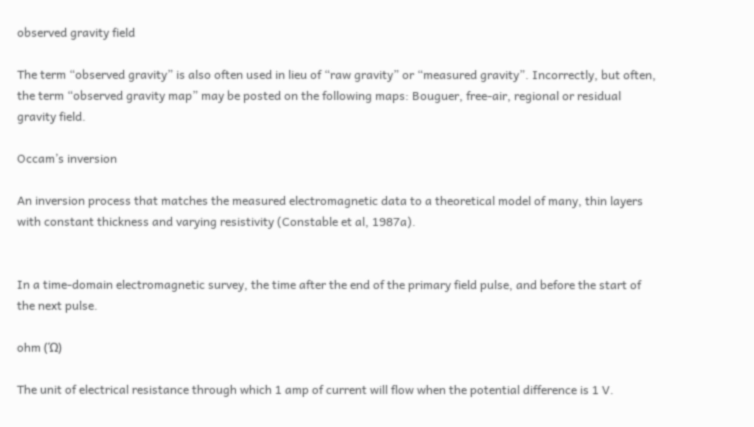observed gravity field

The term “observed gravity” is also often used in lieu of “raw gravity” or “measured gravity”. Incorrectly, but often, the term “observed gravity map” may be posted on the following maps: Bouguer, free-air, regional or residual gravity field.

Occam’s inversion

An inversion process that matches the measured electromagnetic data to a theoretical model of many, thin layers with constant thickness and varying resistivity (Constable et al, 1987a).


In a time-domain electromagnetic survey, the time after the end of the primary field pulse, and before the start of the next pulse.

ohm (Ώ)

The unit of electrical resistance through which 1 amp of current will flow when the potential difference is 1 V.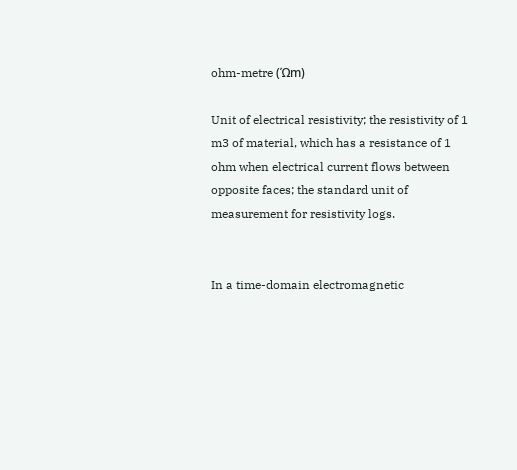ohm-metre (Ώm)

Unit of electrical resistivity; the resistivity of 1 m3 of material, which has a resistance of 1 ohm when electrical current flows between opposite faces; the standard unit of measurement for resistivity logs.


In a time-domain electromagnetic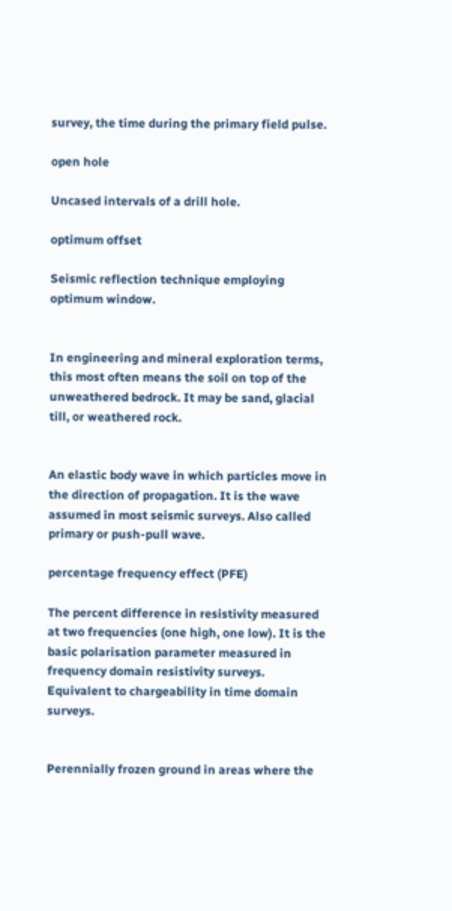survey, the time during the primary field pulse.

open hole

Uncased intervals of a drill hole.

optimum offset

Seismic reflection technique employing optimum window.


In engineering and mineral exploration terms, this most often means the soil on top of the unweathered bedrock. It may be sand, glacial till, or weathered rock.


An elastic body wave in which particles move in the direction of propagation. It is the wave assumed in most seismic surveys. Also called primary or push-pull wave.

percentage frequency effect (PFE)

The percent difference in resistivity measured at two frequencies (one high, one low). It is the basic polarisation parameter measured in frequency domain resistivity surveys. Equivalent to chargeability in time domain surveys.


Perennially frozen ground in areas where the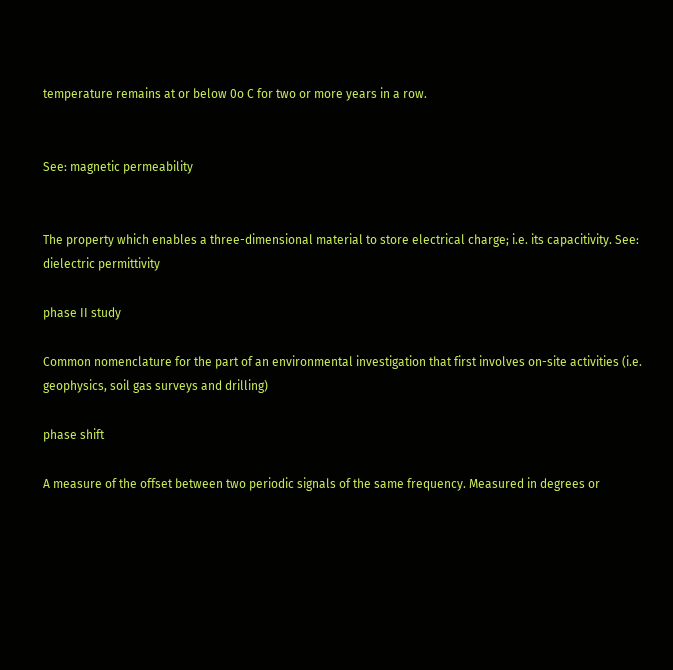temperature remains at or below 0o C for two or more years in a row.


See: magnetic permeability


The property which enables a three-dimensional material to store electrical charge; i.e. its capacitivity. See: dielectric permittivity

phase II study

Common nomenclature for the part of an environmental investigation that first involves on-site activities (i.e. geophysics, soil gas surveys and drilling)

phase shift

A measure of the offset between two periodic signals of the same frequency. Measured in degrees or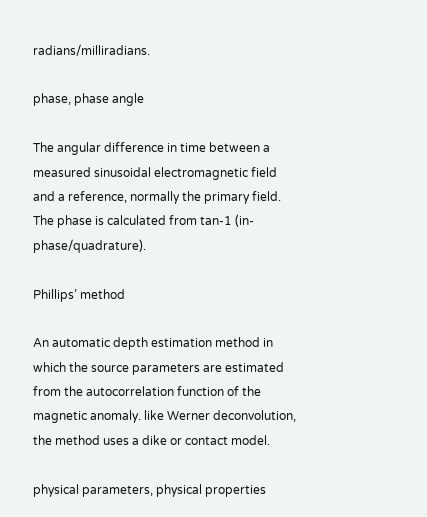radians/milliradians.

phase, phase angle

The angular difference in time between a measured sinusoidal electromagnetic field and a reference, normally the primary field. The phase is calculated from tan-1 (in-phase/quadrature).

Phillips’ method

An automatic depth estimation method in which the source parameters are estimated from the autocorrelation function of the magnetic anomaly. like Werner deconvolution, the method uses a dike or contact model.

physical parameters, physical properties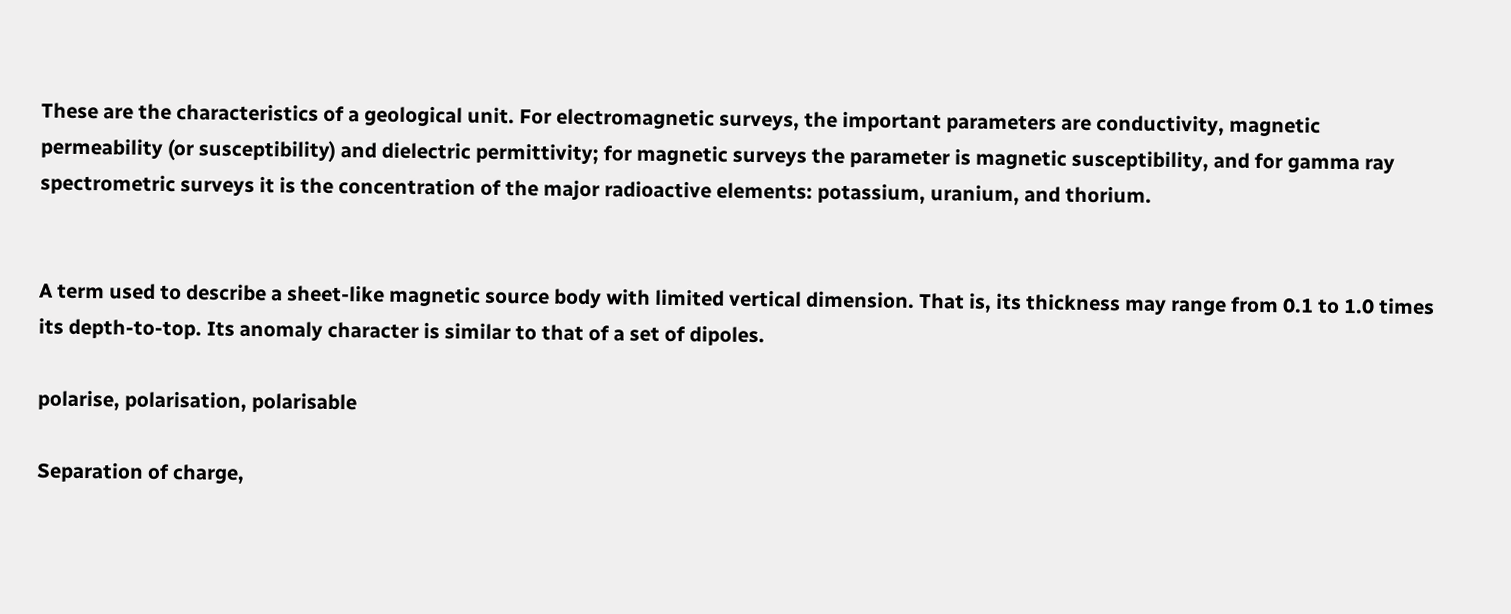These are the characteristics of a geological unit. For electromagnetic surveys, the important parameters are conductivity, magnetic permeability (or susceptibility) and dielectric permittivity; for magnetic surveys the parameter is magnetic susceptibility, and for gamma ray spectrometric surveys it is the concentration of the major radioactive elements: potassium, uranium, and thorium.


A term used to describe a sheet-like magnetic source body with limited vertical dimension. That is, its thickness may range from 0.1 to 1.0 times its depth-to-top. Its anomaly character is similar to that of a set of dipoles.

polarise, polarisation, polarisable

Separation of charge,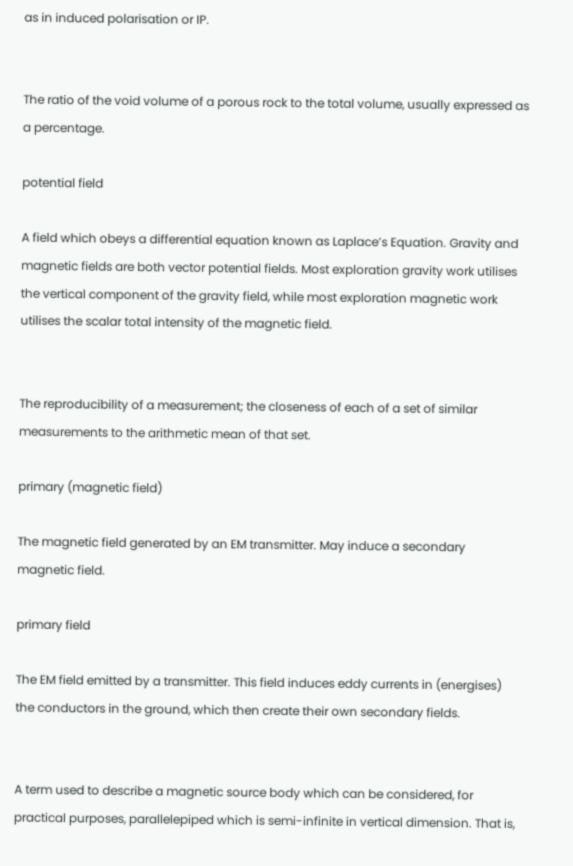as in induced polarisation or IP.


The ratio of the void volume of a porous rock to the total volume, usually expressed as a percentage.

potential field

A field which obeys a differential equation known as Laplace’s Equation. Gravity and magnetic fields are both vector potential fields. Most exploration gravity work utilises the vertical component of the gravity field, while most exploration magnetic work utilises the scalar total intensity of the magnetic field.


The reproducibility of a measurement; the closeness of each of a set of similar measurements to the arithmetic mean of that set.

primary (magnetic field)

The magnetic field generated by an EM transmitter. May induce a secondary magnetic field.

primary field

The EM field emitted by a transmitter. This field induces eddy currents in (energises) the conductors in the ground, which then create their own secondary fields.


A term used to describe a magnetic source body which can be considered, for practical purposes, parallelepiped which is semi-infinite in vertical dimension. That is,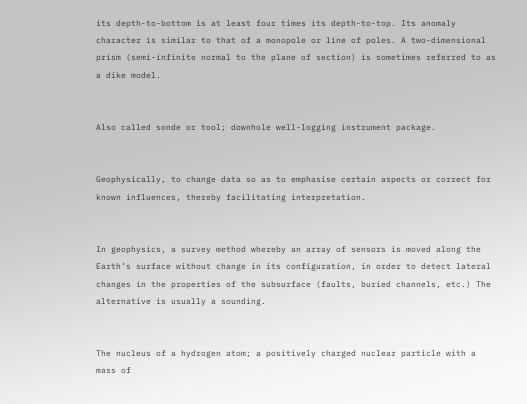its depth-to-bottom is at least four times its depth-to-top. Its anomaly character is similar to that of a monopole or line of poles. A two-dimensional prism (semi-infinite normal to the plane of section) is sometimes referred to as a dike model.


Also called sonde or tool; downhole well-logging instrument package.


Geophysically, to change data so as to emphasise certain aspects or correct for known influences, thereby facilitating interpretation.


In geophysics, a survey method whereby an array of sensors is moved along the Earth’s surface without change in its configuration, in order to detect lateral changes in the properties of the subsurface (faults, buried channels, etc.) The alternative is usually a sounding.


The nucleus of a hydrogen atom; a positively charged nuclear particle with a mass of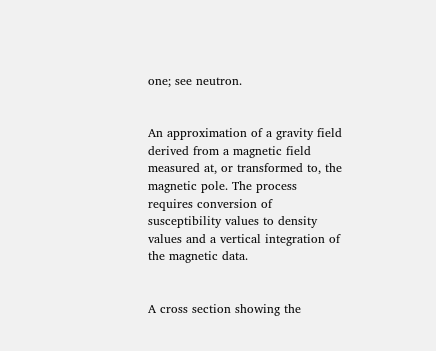one; see neutron.


An approximation of a gravity field derived from a magnetic field measured at, or transformed to, the magnetic pole. The process requires conversion of susceptibility values to density values and a vertical integration of the magnetic data.


A cross section showing the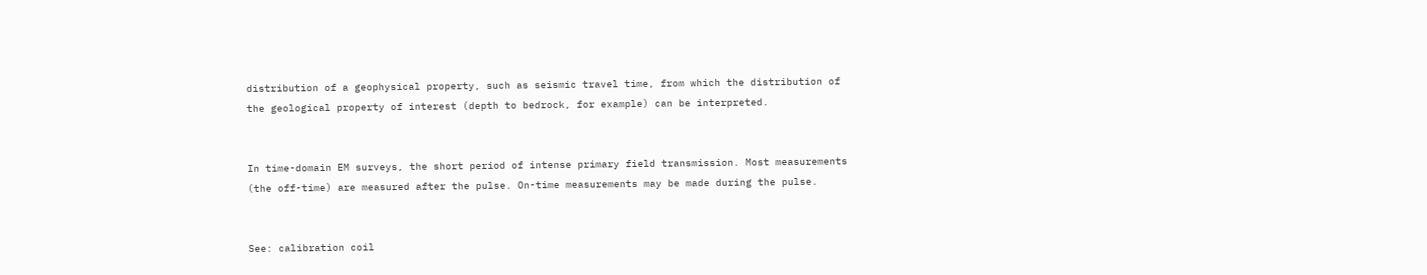distribution of a geophysical property, such as seismic travel time, from which the distribution of the geological property of interest (depth to bedrock, for example) can be interpreted.


In time-domain EM surveys, the short period of intense primary field transmission. Most measurements (the off-time) are measured after the pulse. On-time measurements may be made during the pulse.


See: calibration coil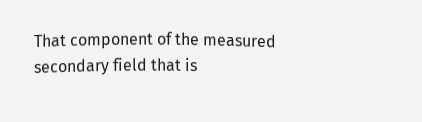That component of the measured secondary field that is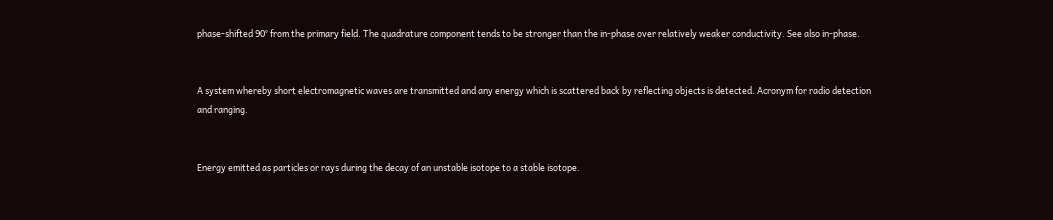phase-shifted 90° from the primary field. The quadrature component tends to be stronger than the in-phase over relatively weaker conductivity. See also in-phase.


A system whereby short electromagnetic waves are transmitted and any energy which is scattered back by reflecting objects is detected. Acronym for radio detection and ranging.


Energy emitted as particles or rays during the decay of an unstable isotope to a stable isotope.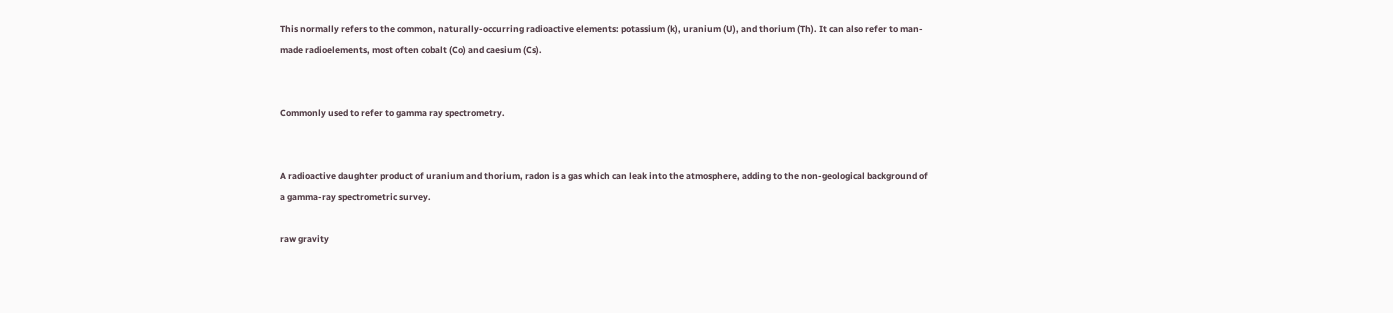This normally refers to the common, naturally-occurring radioactive elements: potassium (k), uranium (U), and thorium (Th). It can also refer to man-made radioelements, most often cobalt (Co) and caesium (Cs).


Commonly used to refer to gamma ray spectrometry.


A radioactive daughter product of uranium and thorium, radon is a gas which can leak into the atmosphere, adding to the non-geological background of a gamma-ray spectrometric survey.

raw gravity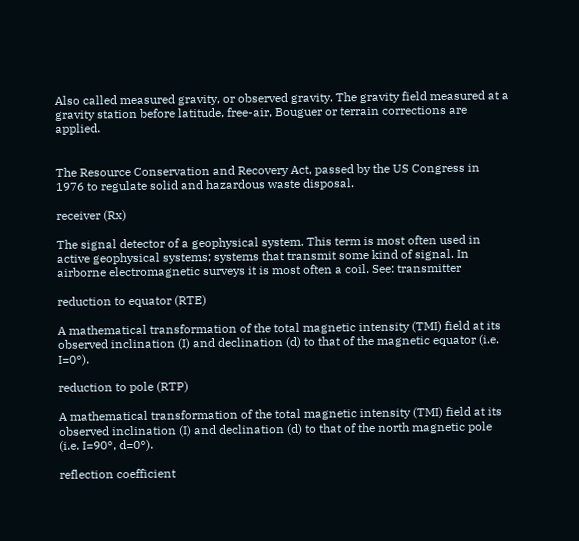Also called measured gravity, or observed gravity. The gravity field measured at a gravity station before latitude, free-air, Bouguer or terrain corrections are applied.


The Resource Conservation and Recovery Act, passed by the US Congress in 1976 to regulate solid and hazardous waste disposal.

receiver (Rx)

The signal detector of a geophysical system. This term is most often used in active geophysical systems; systems that transmit some kind of signal. In airborne electromagnetic surveys it is most often a coil. See: transmitter

reduction to equator (RTE)

A mathematical transformation of the total magnetic intensity (TMI) field at its observed inclination (I) and declination (d) to that of the magnetic equator (i.e. I=0°).

reduction to pole (RTP)

A mathematical transformation of the total magnetic intensity (TMI) field at its observed inclination (I) and declination (d) to that of the north magnetic pole (i.e. I=90°, d=0°).

reflection coefficient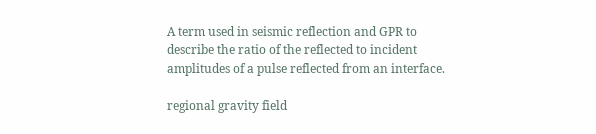A term used in seismic reflection and GPR to describe the ratio of the reflected to incident amplitudes of a pulse reflected from an interface.

regional gravity field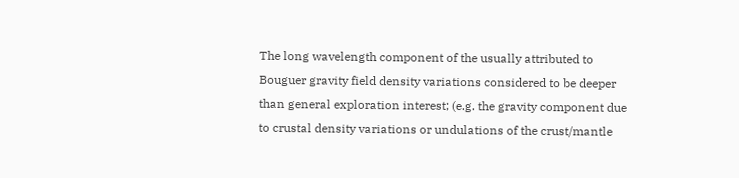The long wavelength component of the usually attributed to Bouguer gravity field density variations considered to be deeper than general exploration interest; (e.g. the gravity component due to crustal density variations or undulations of the crust/mantle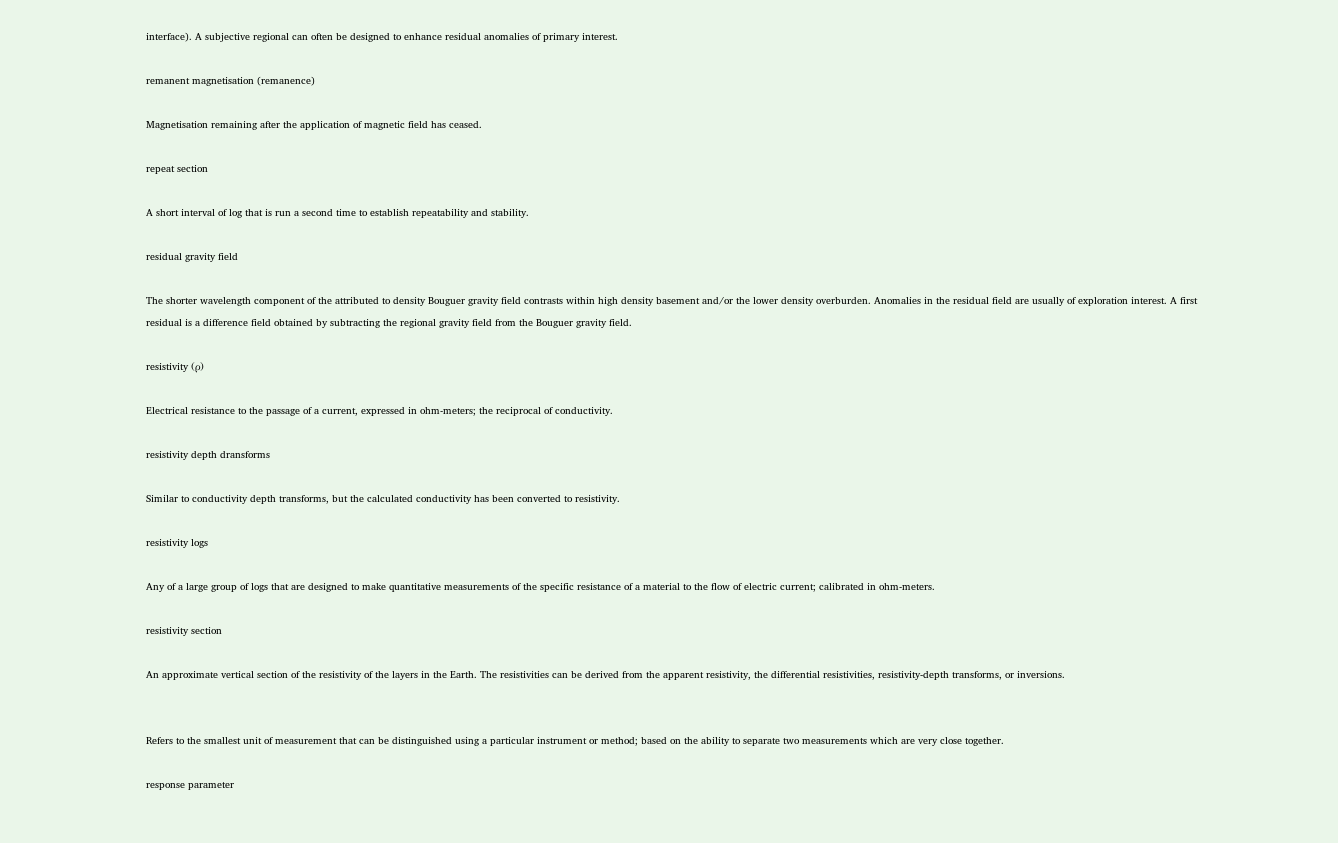interface). A subjective regional can often be designed to enhance residual anomalies of primary interest.

remanent magnetisation (remanence)

Magnetisation remaining after the application of magnetic field has ceased.

repeat section

A short interval of log that is run a second time to establish repeatability and stability.

residual gravity field

The shorter wavelength component of the attributed to density Bouguer gravity field contrasts within high density basement and/or the lower density overburden. Anomalies in the residual field are usually of exploration interest. A first residual is a difference field obtained by subtracting the regional gravity field from the Bouguer gravity field.

resistivity (ρ)

Electrical resistance to the passage of a current, expressed in ohm-meters; the reciprocal of conductivity.

resistivity depth dransforms

Similar to conductivity depth transforms, but the calculated conductivity has been converted to resistivity.

resistivity logs

Any of a large group of logs that are designed to make quantitative measurements of the specific resistance of a material to the flow of electric current; calibrated in ohm-meters.

resistivity section

An approximate vertical section of the resistivity of the layers in the Earth. The resistivities can be derived from the apparent resistivity, the differential resistivities, resistivity-depth transforms, or inversions.


Refers to the smallest unit of measurement that can be distinguished using a particular instrument or method; based on the ability to separate two measurements which are very close together.

response parameter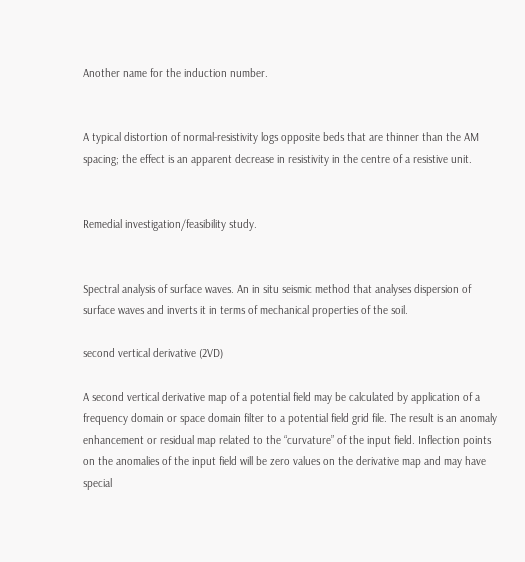Another name for the induction number.


A typical distortion of normal-resistivity logs opposite beds that are thinner than the AM spacing; the effect is an apparent decrease in resistivity in the centre of a resistive unit.


Remedial investigation/feasibility study.


Spectral analysis of surface waves. An in situ seismic method that analyses dispersion of surface waves and inverts it in terms of mechanical properties of the soil.

second vertical derivative (2VD)

A second vertical derivative map of a potential field may be calculated by application of a frequency domain or space domain filter to a potential field grid file. The result is an anomaly enhancement or residual map related to the “curvature” of the input field. Inflection points on the anomalies of the input field will be zero values on the derivative map and may have special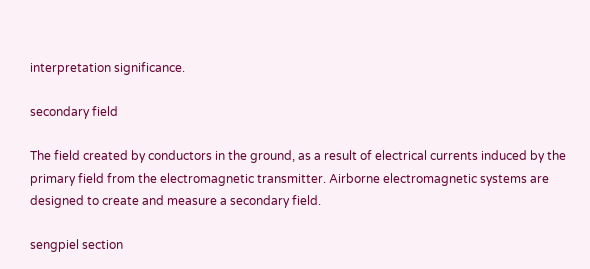interpretation significance.

secondary field

The field created by conductors in the ground, as a result of electrical currents induced by the primary field from the electromagnetic transmitter. Airborne electromagnetic systems are designed to create and measure a secondary field.

sengpiel section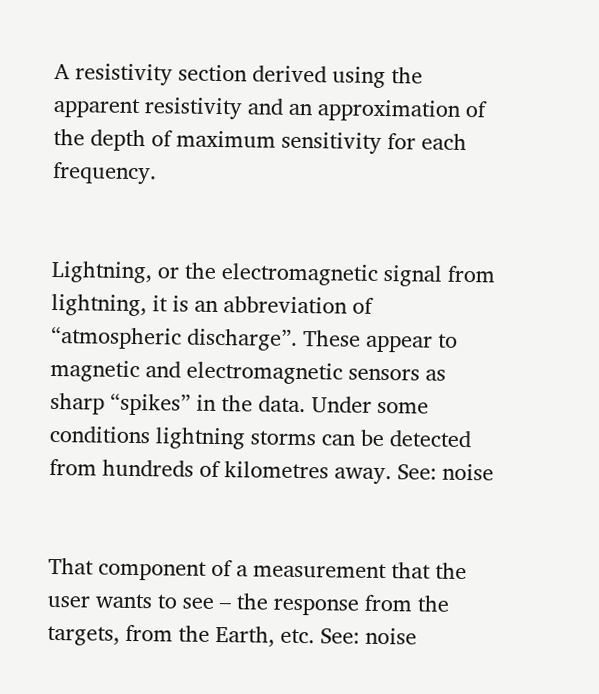A resistivity section derived using the apparent resistivity and an approximation of the depth of maximum sensitivity for each frequency.


Lightning, or the electromagnetic signal from lightning, it is an abbreviation of “atmospheric discharge”. These appear to magnetic and electromagnetic sensors as sharp “spikes” in the data. Under some conditions lightning storms can be detected from hundreds of kilometres away. See: noise


That component of a measurement that the user wants to see – the response from the targets, from the Earth, etc. See: noise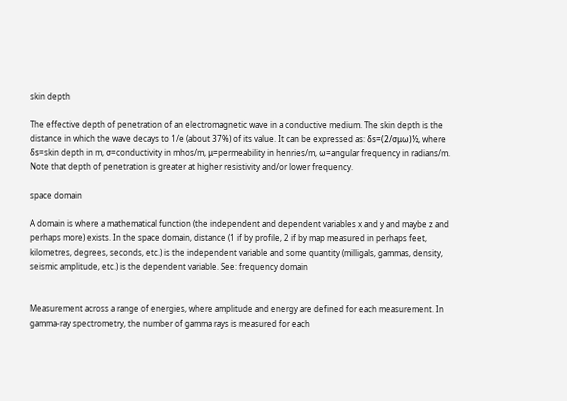skin depth

The effective depth of penetration of an electromagnetic wave in a conductive medium. The skin depth is the distance in which the wave decays to 1/e (about 37%) of its value. It can be expressed as: δs=(2/σμω)½, where δs=skin depth in m, σ=conductivity in mhos/m, μ=permeability in henries/m, ω=angular frequency in radians/m. Note that depth of penetration is greater at higher resistivity and/or lower frequency.

space domain

A domain is where a mathematical function (the independent and dependent variables x and y and maybe z and perhaps more) exists. In the space domain, distance (1 if by profile, 2 if by map measured in perhaps feet, kilometres, degrees, seconds, etc.) is the independent variable and some quantity (milligals, gammas, density, seismic amplitude, etc.) is the dependent variable. See: frequency domain


Measurement across a range of energies, where amplitude and energy are defined for each measurement. In gamma-ray spectrometry, the number of gamma rays is measured for each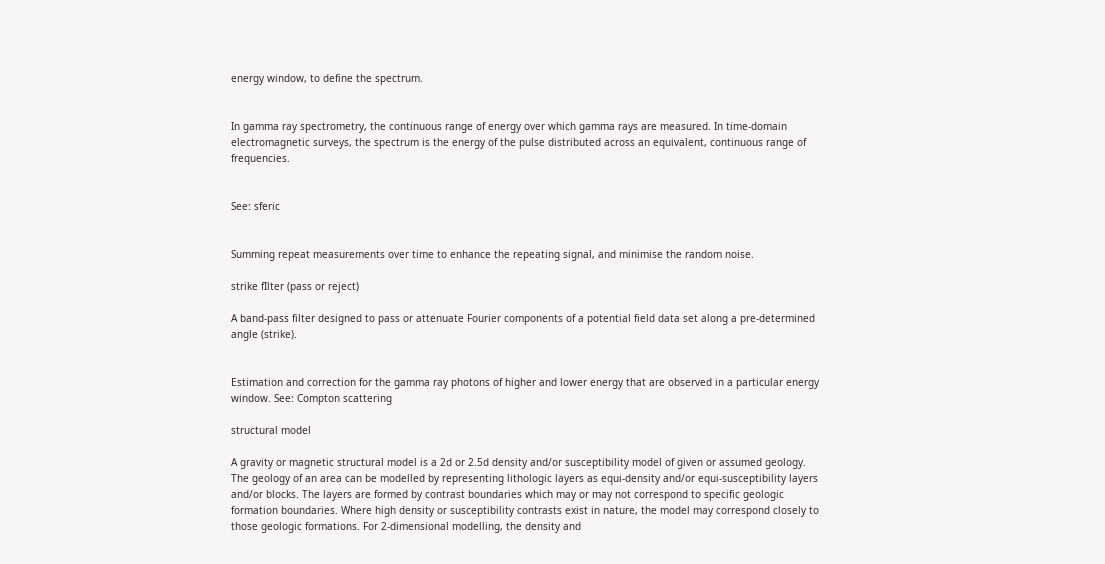energy window, to define the spectrum.


In gamma ray spectrometry, the continuous range of energy over which gamma rays are measured. In time-domain electromagnetic surveys, the spectrum is the energy of the pulse distributed across an equivalent, continuous range of frequencies.


See: sferic


Summing repeat measurements over time to enhance the repeating signal, and minimise the random noise.

strike fIlter (pass or reject)

A band-pass filter designed to pass or attenuate Fourier components of a potential field data set along a pre-determined angle (strike).


Estimation and correction for the gamma ray photons of higher and lower energy that are observed in a particular energy window. See: Compton scattering

structural model

A gravity or magnetic structural model is a 2d or 2.5d density and/or susceptibility model of given or assumed geology. The geology of an area can be modelled by representing lithologic layers as equi-density and/or equi-susceptibility layers and/or blocks. The layers are formed by contrast boundaries which may or may not correspond to specific geologic formation boundaries. Where high density or susceptibility contrasts exist in nature, the model may correspond closely to those geologic formations. For 2-dimensional modelling, the density and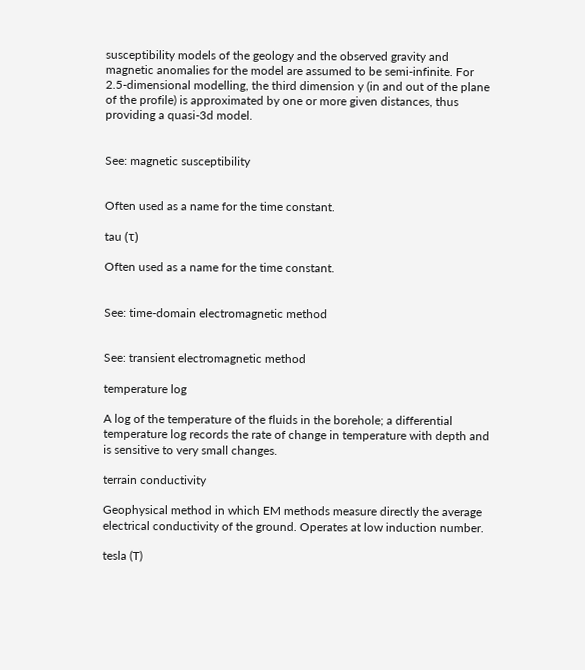susceptibility models of the geology and the observed gravity and magnetic anomalies for the model are assumed to be semi-infinite. For 2.5-dimensional modelling, the third dimension y (in and out of the plane of the profile) is approximated by one or more given distances, thus providing a quasi-3d model.


See: magnetic susceptibility


Often used as a name for the time constant.

tau (τ)

Often used as a name for the time constant.


See: time-domain electromagnetic method


See: transient electromagnetic method

temperature log

A log of the temperature of the fluids in the borehole; a differential temperature log records the rate of change in temperature with depth and is sensitive to very small changes.

terrain conductivity

Geophysical method in which EM methods measure directly the average electrical conductivity of the ground. Operates at low induction number.

tesla (T)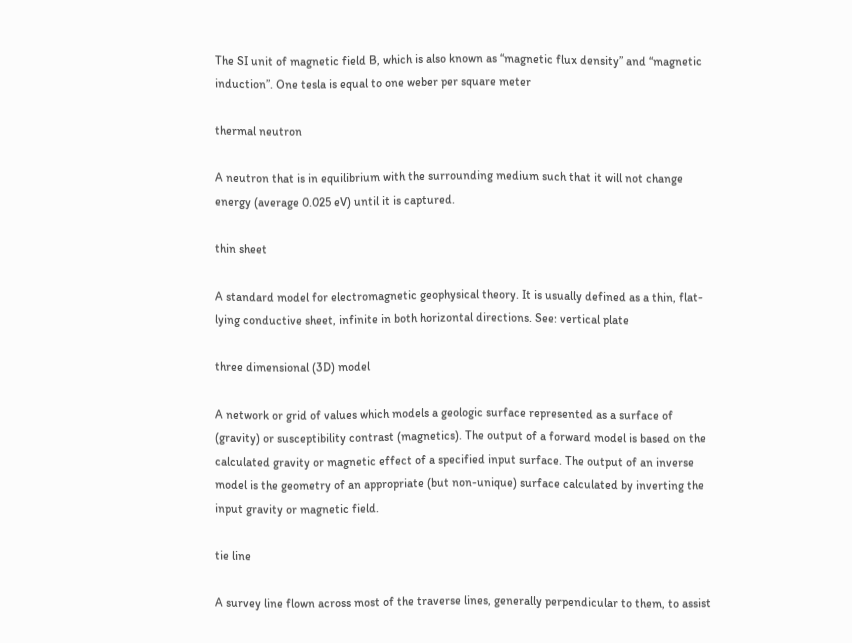The SI unit of magnetic field B, which is also known as “magnetic flux density” and “magnetic induction”. One tesla is equal to one weber per square meter

thermal neutron

A neutron that is in equilibrium with the surrounding medium such that it will not change energy (average 0.025 eV) until it is captured.

thin sheet

A standard model for electromagnetic geophysical theory. It is usually defined as a thin, flat-lying conductive sheet, infinite in both horizontal directions. See: vertical plate

three dimensional (3D) model

A network or grid of values which models a geologic surface represented as a surface of (gravity) or susceptibility contrast (magnetics). The output of a forward model is based on the calculated gravity or magnetic effect of a specified input surface. The output of an inverse model is the geometry of an appropriate (but non-unique) surface calculated by inverting the input gravity or magnetic field.

tie line

A survey line flown across most of the traverse lines, generally perpendicular to them, to assist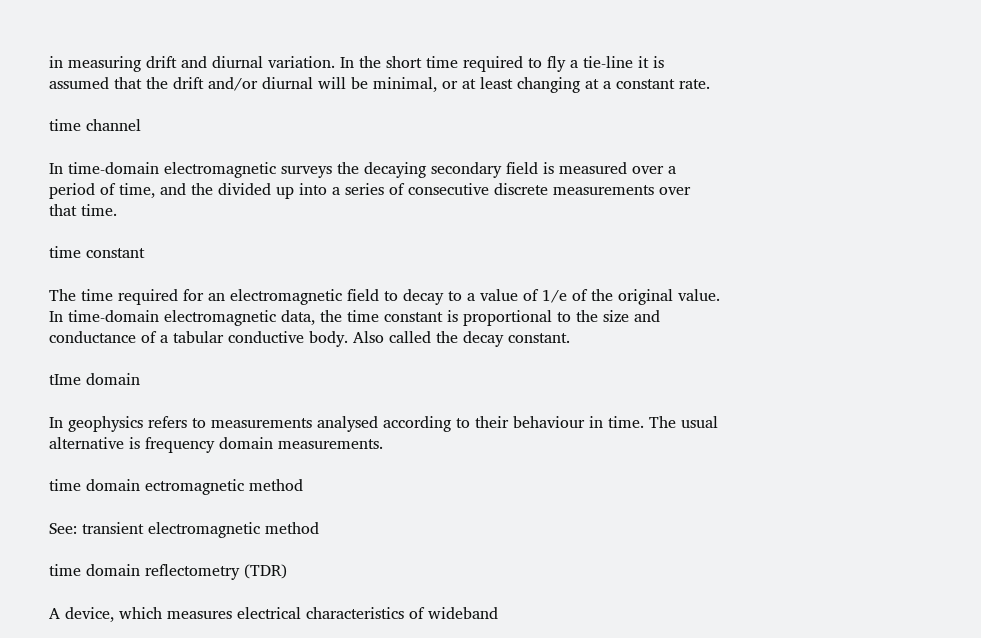in measuring drift and diurnal variation. In the short time required to fly a tie-line it is assumed that the drift and/or diurnal will be minimal, or at least changing at a constant rate.

time channel

In time-domain electromagnetic surveys the decaying secondary field is measured over a period of time, and the divided up into a series of consecutive discrete measurements over that time.

time constant

The time required for an electromagnetic field to decay to a value of 1/e of the original value. In time-domain electromagnetic data, the time constant is proportional to the size and conductance of a tabular conductive body. Also called the decay constant.

tIme domain

In geophysics refers to measurements analysed according to their behaviour in time. The usual alternative is frequency domain measurements.

time domain ectromagnetic method

See: transient electromagnetic method

time domain reflectometry (TDR)

A device, which measures electrical characteristics of wideband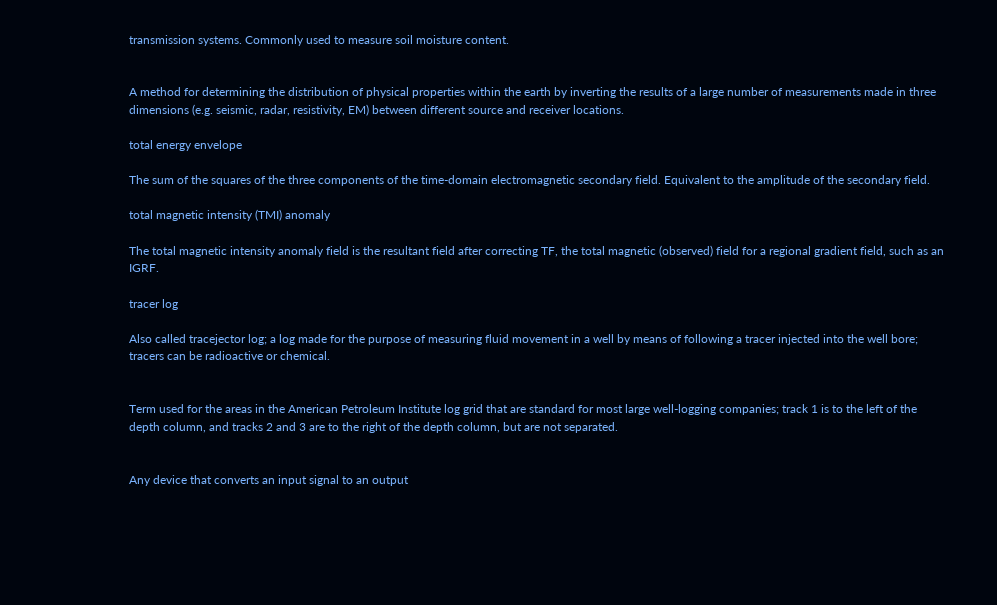transmission systems. Commonly used to measure soil moisture content.


A method for determining the distribution of physical properties within the earth by inverting the results of a large number of measurements made in three dimensions (e.g. seismic, radar, resistivity, EM) between different source and receiver locations.

total energy envelope

The sum of the squares of the three components of the time-domain electromagnetic secondary field. Equivalent to the amplitude of the secondary field.

total magnetic intensity (TMI) anomaly

The total magnetic intensity anomaly field is the resultant field after correcting TF, the total magnetic (observed) field for a regional gradient field, such as an IGRF.

tracer log

Also called tracejector log; a log made for the purpose of measuring fluid movement in a well by means of following a tracer injected into the well bore; tracers can be radioactive or chemical.


Term used for the areas in the American Petroleum Institute log grid that are standard for most large well-logging companies; track 1 is to the left of the depth column, and tracks 2 and 3 are to the right of the depth column, but are not separated.


Any device that converts an input signal to an output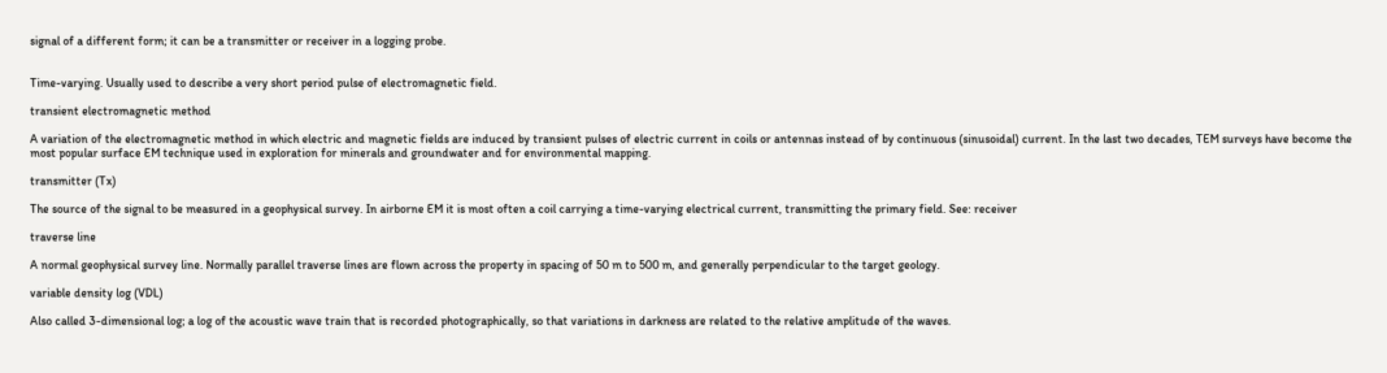signal of a different form; it can be a transmitter or receiver in a logging probe.


Time-varying. Usually used to describe a very short period pulse of electromagnetic field.

transient electromagnetic method

A variation of the electromagnetic method in which electric and magnetic fields are induced by transient pulses of electric current in coils or antennas instead of by continuous (sinusoidal) current. In the last two decades, TEM surveys have become the most popular surface EM technique used in exploration for minerals and groundwater and for environmental mapping.

transmitter (Tx)

The source of the signal to be measured in a geophysical survey. In airborne EM it is most often a coil carrying a time-varying electrical current, transmitting the primary field. See: receiver

traverse line

A normal geophysical survey line. Normally parallel traverse lines are flown across the property in spacing of 50 m to 500 m, and generally perpendicular to the target geology.

variable density log (VDL)

Also called 3-dimensional log; a log of the acoustic wave train that is recorded photographically, so that variations in darkness are related to the relative amplitude of the waves.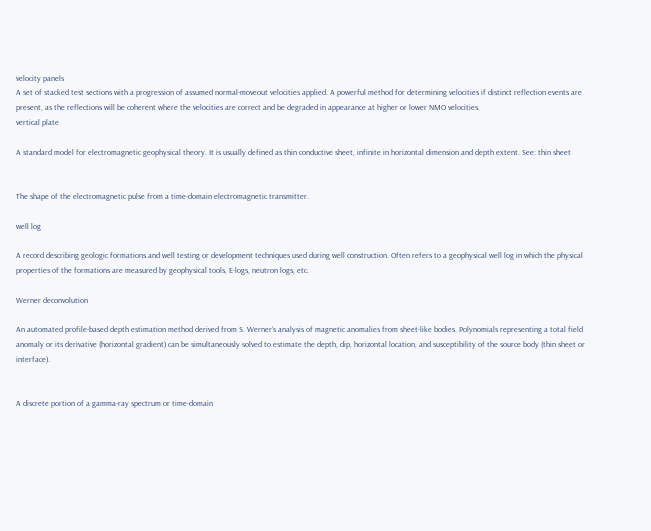velocity panels
A set of stacked test sections with a progression of assumed normal-moveout velocities applied. A powerful method for determining velocities if distinct reflection events are present, as the reflections will be coherent where the velocities are correct and be degraded in appearance at higher or lower NMO velocities.
vertical plate

A standard model for electromagnetic geophysical theory. It is usually defined as thin conductive sheet, infinite in horizontal dimension and depth extent. See: thin sheet


The shape of the electromagnetic pulse from a time-domain electromagnetic transmitter.

well log

A record describing geologic formations and well testing or development techniques used during well construction. Often refers to a geophysical well log in which the physical properties of the formations are measured by geophysical tools, E-logs, neutron logs, etc.

Werner deconvolution

An automated profile-based depth estimation method derived from S. Werner’s analysis of magnetic anomalies from sheet-like bodies. Polynomials representing a total field anomaly or its derivative (horizontal gradient) can be simultaneously solved to estimate the depth, dip, horizontal location, and susceptibility of the source body (thin sheet or interface).


A discrete portion of a gamma-ray spectrum or time-domain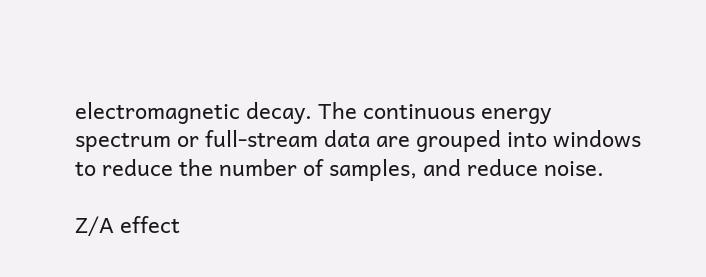electromagnetic decay. The continuous energy spectrum or full-stream data are grouped into windows to reduce the number of samples, and reduce noise.

Z/A effect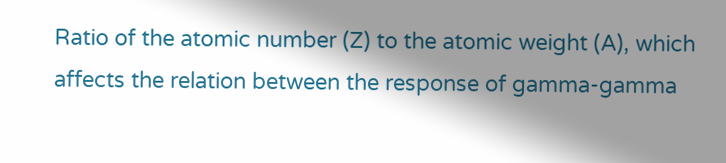Ratio of the atomic number (Z) to the atomic weight (A), which affects the relation between the response of gamma-gamma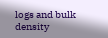logs and bulk density